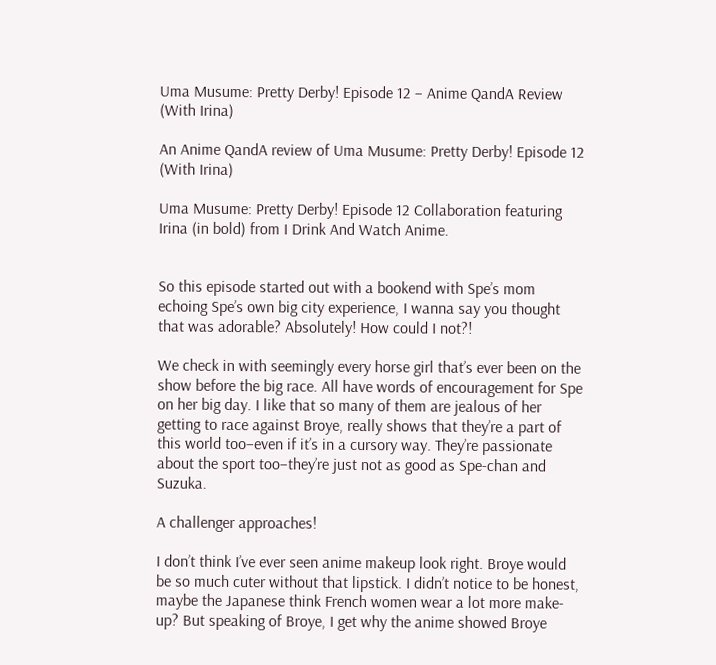Uma Musume: Pretty Derby! Episode 12 – Anime QandA Review (With Irina)

An Anime QandA review of Uma Musume: Pretty Derby! Episode 12 (With Irina)

Uma Musume: Pretty Derby! Episode 12 Collaboration featuring Irina (in bold) from I Drink And Watch Anime.


So this episode started out with a bookend with Spe’s mom echoing Spe’s own big city experience, I wanna say you thought that was adorable? Absolutely! How could I not?!

We check in with seemingly every horse girl that’s ever been on the show before the big race. All have words of encouragement for Spe on her big day. I like that so many of them are jealous of her getting to race against Broye, really shows that they’re a part of this world too–even if it’s in a cursory way. They’re passionate about the sport too–they’re just not as good as Spe-chan and Suzuka.

A challenger approaches!

I don’t think I’ve ever seen anime makeup look right. Broye would be so much cuter without that lipstick. I didn’t notice to be honest, maybe the Japanese think French women wear a lot more make-up? But speaking of Broye, I get why the anime showed Broye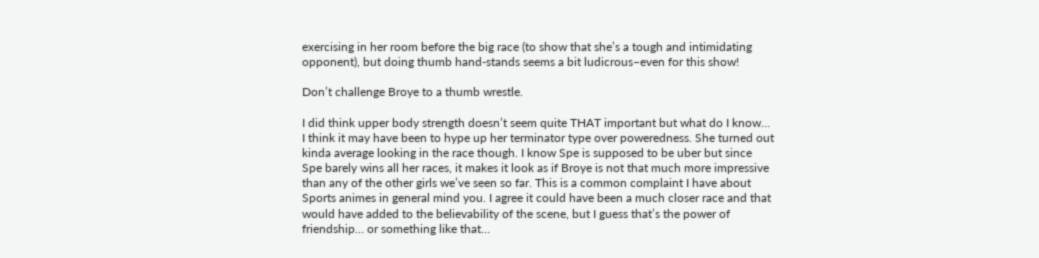exercising in her room before the big race (to show that she’s a tough and intimidating opponent), but doing thumb hand-stands seems a bit ludicrous–even for this show!

Don’t challenge Broye to a thumb wrestle.

I did think upper body strength doesn’t seem quite THAT important but what do I know… I think it may have been to hype up her terminator type over poweredness. She turned out kinda average looking in the race though. I know Spe is supposed to be uber but since Spe barely wins all her races, it makes it look as if Broye is not that much more impressive than any of the other girls we’ve seen so far. This is a common complaint I have about Sports animes in general mind you. I agree it could have been a much closer race and that would have added to the believability of the scene, but I guess that’s the power of friendship… or something like that…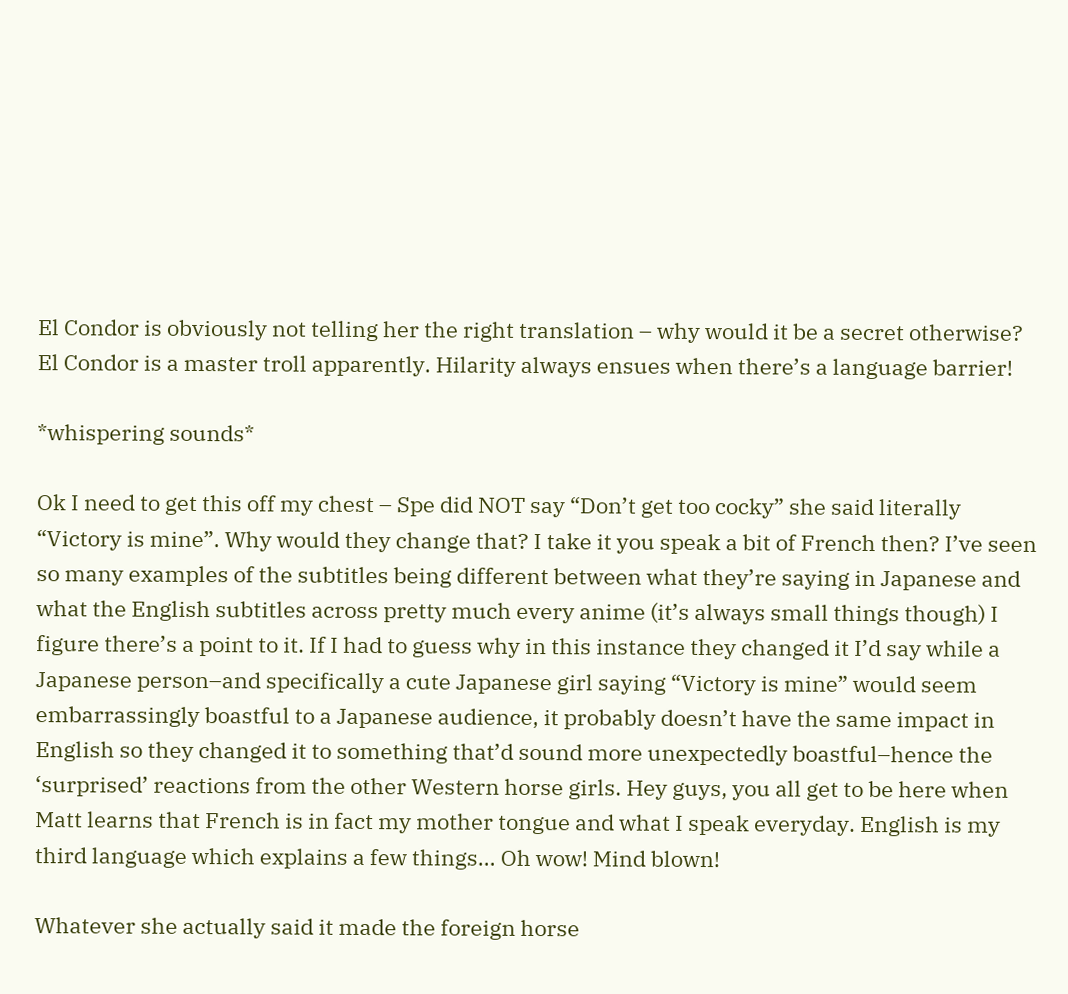El Condor is obviously not telling her the right translation – why would it be a secret otherwise? El Condor is a master troll apparently. Hilarity always ensues when there’s a language barrier!

*whispering sounds*

Ok I need to get this off my chest – Spe did NOT say “Don’t get too cocky” she said literally “Victory is mine”. Why would they change that? I take it you speak a bit of French then? I’ve seen so many examples of the subtitles being different between what they’re saying in Japanese and what the English subtitles across pretty much every anime (it’s always small things though) I figure there’s a point to it. If I had to guess why in this instance they changed it I’d say while a Japanese person–and specifically a cute Japanese girl saying “Victory is mine” would seem embarrassingly boastful to a Japanese audience, it probably doesn’t have the same impact in English so they changed it to something that’d sound more unexpectedly boastful–hence the ‘surprised’ reactions from the other Western horse girls. Hey guys, you all get to be here when Matt learns that French is in fact my mother tongue and what I speak everyday. English is my third language which explains a few things… Oh wow! Mind blown!

Whatever she actually said it made the foreign horse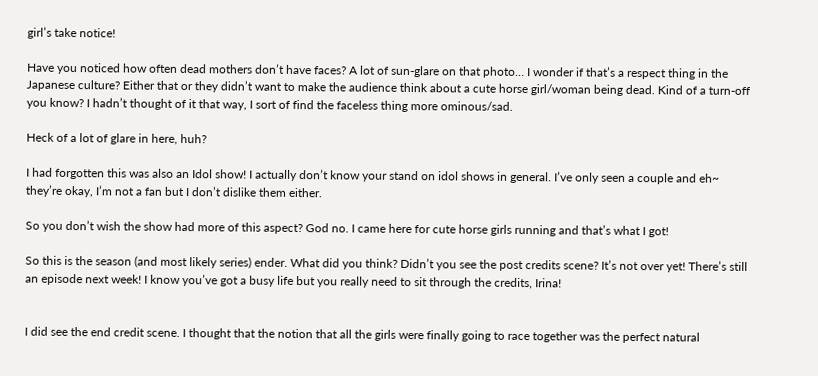girl’s take notice!

Have you noticed how often dead mothers don’t have faces? A lot of sun-glare on that photo… I wonder if that’s a respect thing in the Japanese culture? Either that or they didn’t want to make the audience think about a cute horse girl/woman being dead. Kind of a turn-off you know? I hadn’t thought of it that way, I sort of find the faceless thing more ominous/sad.

Heck of a lot of glare in here, huh?

I had forgotten this was also an Idol show! I actually don’t know your stand on idol shows in general. I’ve only seen a couple and eh~ they’re okay, I’m not a fan but I don’t dislike them either.

So you don’t wish the show had more of this aspect? God no. I came here for cute horse girls running and that’s what I got!

So this is the season (and most likely series) ender. What did you think? Didn’t you see the post credits scene? It’s not over yet! There’s still an episode next week! I know you’ve got a busy life but you really need to sit through the credits, Irina!


I did see the end credit scene. I thought that the notion that all the girls were finally going to race together was the perfect natural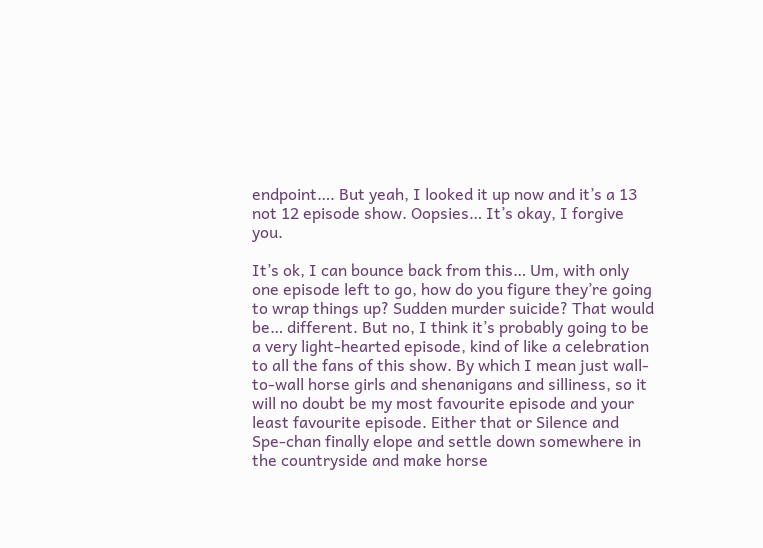endpoint…. But yeah, I looked it up now and it’s a 13 not 12 episode show. Oopsies… It’s okay, I forgive you.

It’s ok, I can bounce back from this… Um, with only one episode left to go, how do you figure they’re going to wrap things up? Sudden murder suicide? That would be… different. But no, I think it’s probably going to be a very light-hearted episode, kind of like a celebration to all the fans of this show. By which I mean just wall-to-wall horse girls and shenanigans and silliness, so it will no doubt be my most favourite episode and your least favourite episode. Either that or Silence and Spe-chan finally elope and settle down somewhere in the countryside and make horse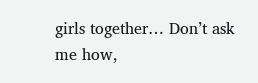girls together… Don’t ask me how,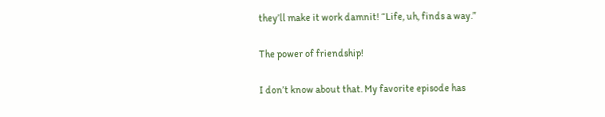they’ll make it work damnit! “Life, uh, finds a way.”

The power of friendship!

I don’t know about that. My favorite episode has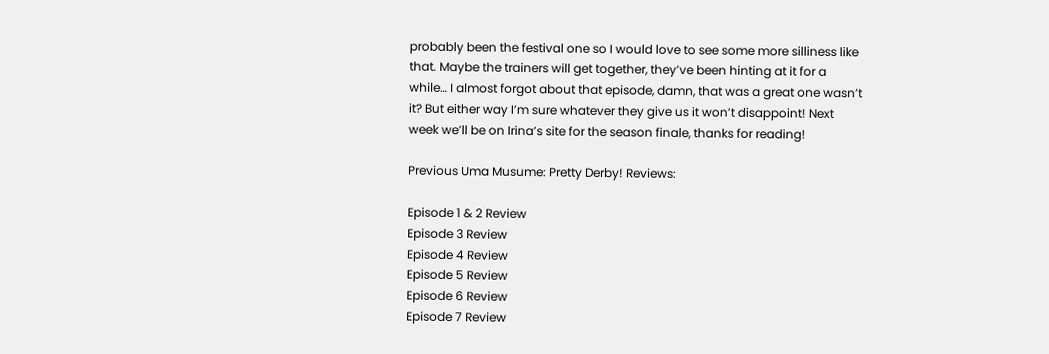probably been the festival one so I would love to see some more silliness like that. Maybe the trainers will get together, they’ve been hinting at it for a while… I almost forgot about that episode, damn, that was a great one wasn’t it? But either way I’m sure whatever they give us it won’t disappoint! Next week we’ll be on Irina’s site for the season finale, thanks for reading!

Previous Uma Musume: Pretty Derby! Reviews:

Episode 1 & 2 Review
Episode 3 Review
Episode 4 Review
Episode 5 Review
Episode 6 Review
Episode 7 Review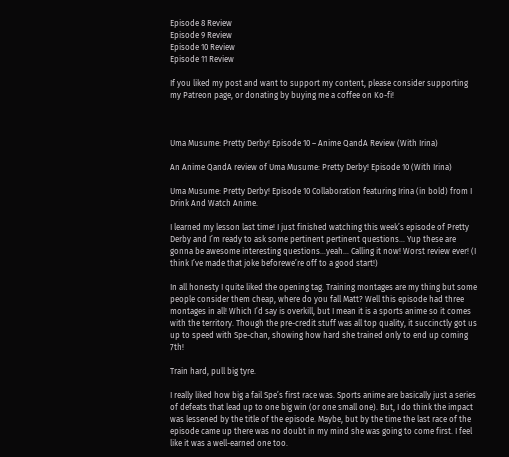Episode 8 Review
Episode 9 Review
Episode 10 Review
Episode 11 Review

If you liked my post and want to support my content, please consider supporting my Patreon page, or donating by buying me a coffee on Ko-fi!



Uma Musume: Pretty Derby! Episode 10 – Anime QandA Review (With Irina)

An Anime QandA review of Uma Musume: Pretty Derby! Episode 10 (With Irina)

Uma Musume: Pretty Derby! Episode 10 Collaboration featuring Irina (in bold) from I Drink And Watch Anime.

I learned my lesson last time! I just finished watching this week’s episode of Pretty Derby and I’m ready to ask some pertinent pertinent questions… Yup these are gonna be awesome interesting questions…yeah… Calling it now! Worst review ever! (I think I’ve made that joke beforewe’re off to a good start!)

In all honesty I quite liked the opening tag. Training montages are my thing but some people consider them cheap, where do you fall Matt? Well this episode had three montages in all! Which I’d say is overkill, but I mean it is a sports anime so it comes with the territory. Though the pre-credit stuff was all top quality, it succinctly got us up to speed with Spe-chan, showing how hard she trained only to end up coming 7th!

Train hard, pull big tyre.

I really liked how big a fail Spe’s first race was. Sports anime are basically just a series of defeats that lead up to one big win (or one small one). But, I do think the impact was lessened by the title of the episode. Maybe, but by the time the last race of the episode came up there was no doubt in my mind she was going to come first. I feel like it was a well-earned one too.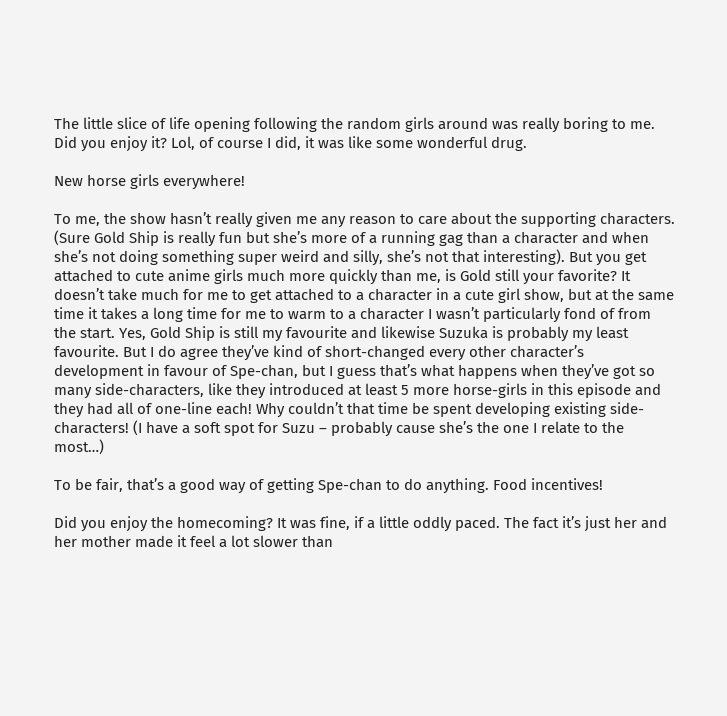The little slice of life opening following the random girls around was really boring to me. Did you enjoy it? Lol, of course I did, it was like some wonderful drug.

New horse girls everywhere!

To me, the show hasn’t really given me any reason to care about the supporting characters. (Sure Gold Ship is really fun but she’s more of a running gag than a character and when she’s not doing something super weird and silly, she’s not that interesting). But you get attached to cute anime girls much more quickly than me, is Gold still your favorite? It doesn’t take much for me to get attached to a character in a cute girl show, but at the same time it takes a long time for me to warm to a character I wasn’t particularly fond of from the start. Yes, Gold Ship is still my favourite and likewise Suzuka is probably my least favourite. But I do agree they’ve kind of short-changed every other character’s development in favour of Spe-chan, but I guess that’s what happens when they’ve got so many side-characters, like they introduced at least 5 more horse-girls in this episode and they had all of one-line each! Why couldn’t that time be spent developing existing side-characters! (I have a soft spot for Suzu – probably cause she’s the one I relate to the most…)

To be fair, that’s a good way of getting Spe-chan to do anything. Food incentives!

Did you enjoy the homecoming? It was fine, if a little oddly paced. The fact it’s just her and her mother made it feel a lot slower than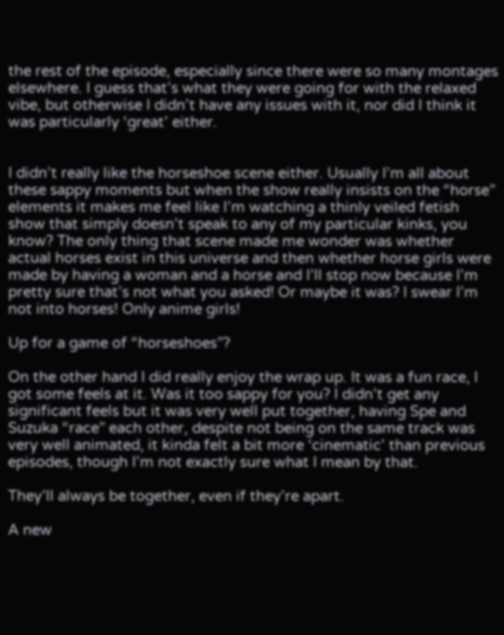the rest of the episode, especially since there were so many montages elsewhere. I guess that’s what they were going for with the relaxed vibe, but otherwise I didn’t have any issues with it, nor did I think it was particularly ‘great’ either.


I didn’t really like the horseshoe scene either. Usually I’m all about these sappy moments but when the show really insists on the “horse” elements it makes me feel like I’m watching a thinly veiled fetish show that simply doesn’t speak to any of my particular kinks, you know? The only thing that scene made me wonder was whether actual horses exist in this universe and then whether horse girls were made by having a woman and a horse and I’ll stop now because I’m pretty sure that’s not what you asked! Or maybe it was? I swear I’m not into horses! Only anime girls!

Up for a game of “horseshoes”?

On the other hand I did really enjoy the wrap up. It was a fun race, I got some feels at it. Was it too sappy for you? I didn’t get any significant feels but it was very well put together, having Spe and Suzuka “race” each other, despite not being on the same track was very well animated, it kinda felt a bit more ‘cinematic’ than previous episodes, though I’m not exactly sure what I mean by that.

They’ll always be together, even if they’re apart.

A new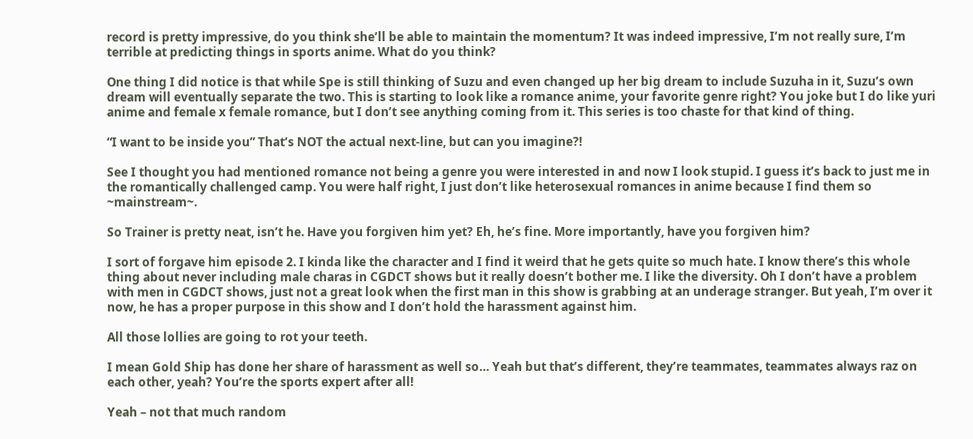record is pretty impressive, do you think she’ll be able to maintain the momentum? It was indeed impressive, I’m not really sure, I’m terrible at predicting things in sports anime. What do you think?

One thing I did notice is that while Spe is still thinking of Suzu and even changed up her big dream to include Suzuha in it, Suzu’s own dream will eventually separate the two. This is starting to look like a romance anime, your favorite genre right? You joke but I do like yuri anime and female x female romance, but I don’t see anything coming from it. This series is too chaste for that kind of thing.

“I want to be inside you” That’s NOT the actual next-line, but can you imagine?!

See I thought you had mentioned romance not being a genre you were interested in and now I look stupid. I guess it’s back to just me in the romantically challenged camp. You were half right, I just don’t like heterosexual romances in anime because I find them so ~mainstream~.

So Trainer is pretty neat, isn’t he. Have you forgiven him yet? Eh, he’s fine. More importantly, have you forgiven him?

I sort of forgave him episode 2. I kinda like the character and I find it weird that he gets quite so much hate. I know there’s this whole thing about never including male charas in CGDCT shows but it really doesn’t bother me. I like the diversity. Oh I don’t have a problem with men in CGDCT shows, just not a great look when the first man in this show is grabbing at an underage stranger. But yeah, I’m over it now, he has a proper purpose in this show and I don’t hold the harassment against him.

All those lollies are going to rot your teeth.

I mean Gold Ship has done her share of harassment as well so… Yeah but that’s different, they’re teammates, teammates always raz on each other, yeah? You’re the sports expert after all!

Yeah – not that much random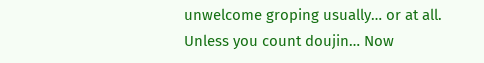unwelcome groping usually… or at all. Unless you count doujin… Now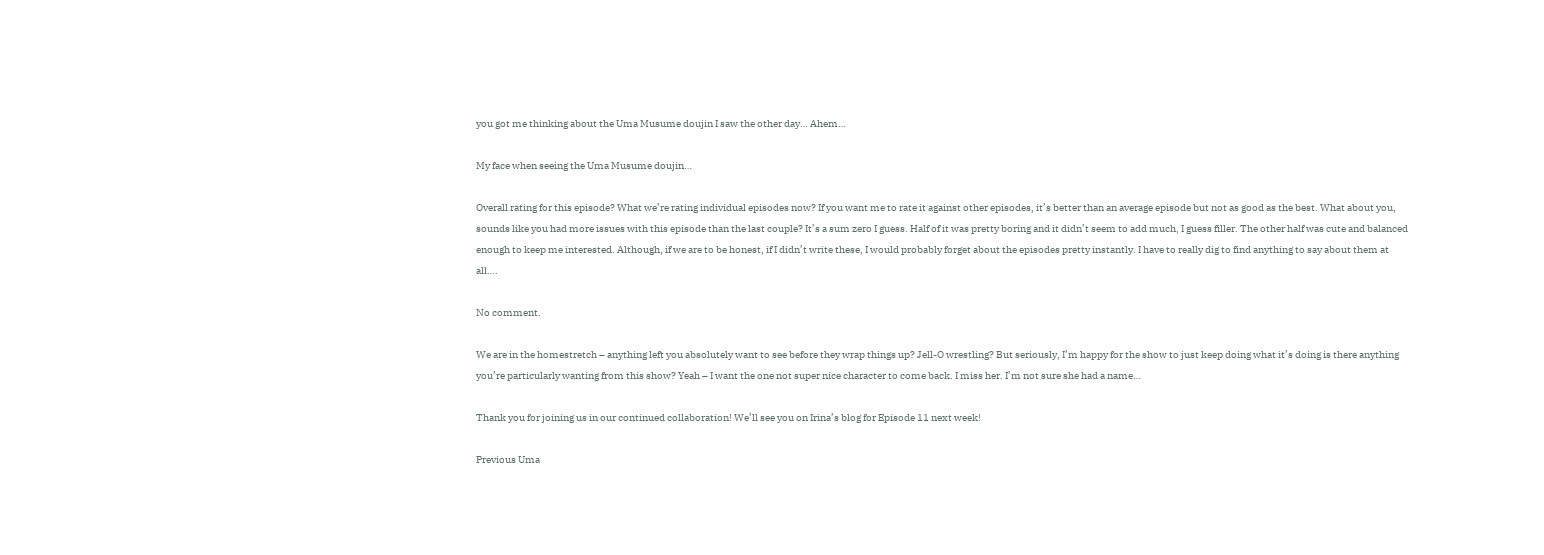you got me thinking about the Uma Musume doujin I saw the other day… Ahem…

My face when seeing the Uma Musume doujin…

Overall rating for this episode? What we’re rating individual episodes now? If you want me to rate it against other episodes, it’s better than an average episode but not as good as the best. What about you, sounds like you had more issues with this episode than the last couple? It’s a sum zero I guess. Half of it was pretty boring and it didn’t seem to add much, I guess filler. The other half was cute and balanced enough to keep me interested. Although, if we are to be honest, if I didn’t write these, I would probably forget about the episodes pretty instantly. I have to really dig to find anything to say about them at all….

No comment.

We are in the homestretch – anything left you absolutely want to see before they wrap things up? Jell-O wrestling? But seriously, I’m happy for the show to just keep doing what it’s doing is there anything you’re particularly wanting from this show? Yeah – I want the one not super nice character to come back. I miss her. I’m not sure she had a name…

Thank you for joining us in our continued collaboration! We’ll see you on Irina’s blog for Episode 11 next week!

Previous Uma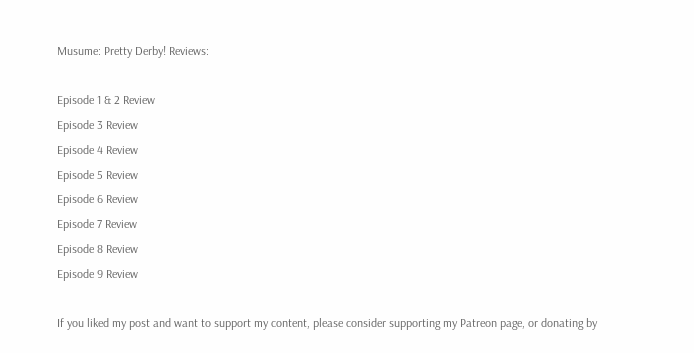Musume: Pretty Derby! Reviews:

Episode 1 & 2 Review
Episode 3 Review
Episode 4 Review
Episode 5 Review
Episode 6 Review
Episode 7 Review
Episode 8 Review
Episode 9 Review

If you liked my post and want to support my content, please consider supporting my Patreon page, or donating by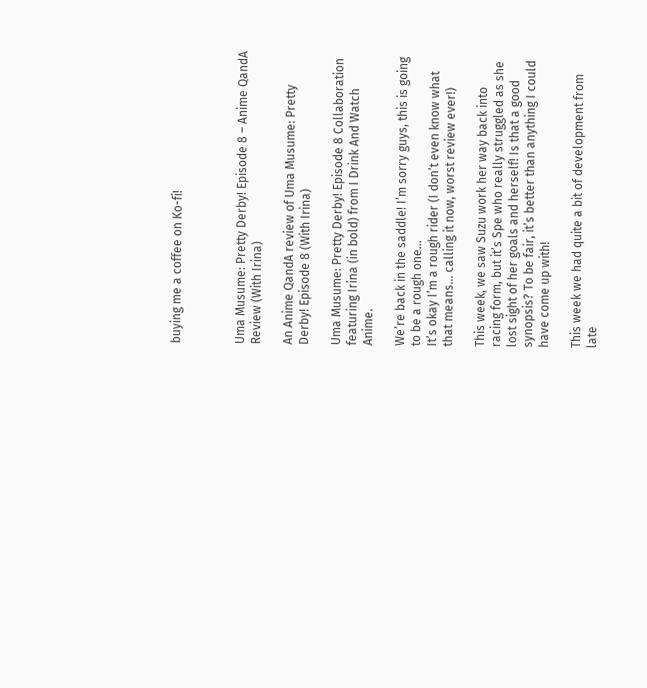buying me a coffee on Ko-fi!



Uma Musume: Pretty Derby! Episode 8 – Anime QandA Review (With Irina)

An Anime QandA review of Uma Musume: Pretty Derby! Episode 8 (With Irina)

Uma Musume: Pretty Derby! Episode 8 Collaboration featuring Irina (in bold) from I Drink And Watch Anime.

We’re back in the saddle! I’m sorry guys, this is going to be a rough one…
It’s okay I’m a rough rider (I don’t even know what that means… calling it now, worst review ever!)

This week, we saw Suzu work her way back into racing form, but it’s Spe who really struggled as she lost sight of her goals and herself! Is that a good synopsis? To be fair, it’s better than anything I could have come up with!

This week we had quite a bit of development from late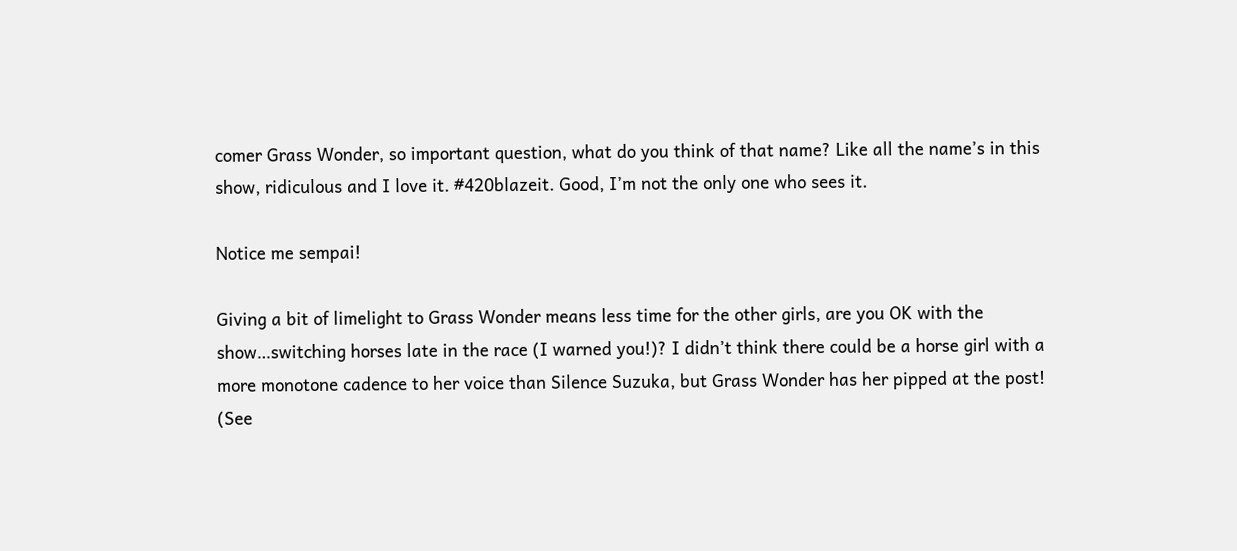comer Grass Wonder, so important question, what do you think of that name? Like all the name’s in this show, ridiculous and I love it. #420blazeit. Good, I’m not the only one who sees it.

Notice me sempai!

Giving a bit of limelight to Grass Wonder means less time for the other girls, are you OK with the show…switching horses late in the race (I warned you!)? I didn’t think there could be a horse girl with a more monotone cadence to her voice than Silence Suzuka, but Grass Wonder has her pipped at the post! (See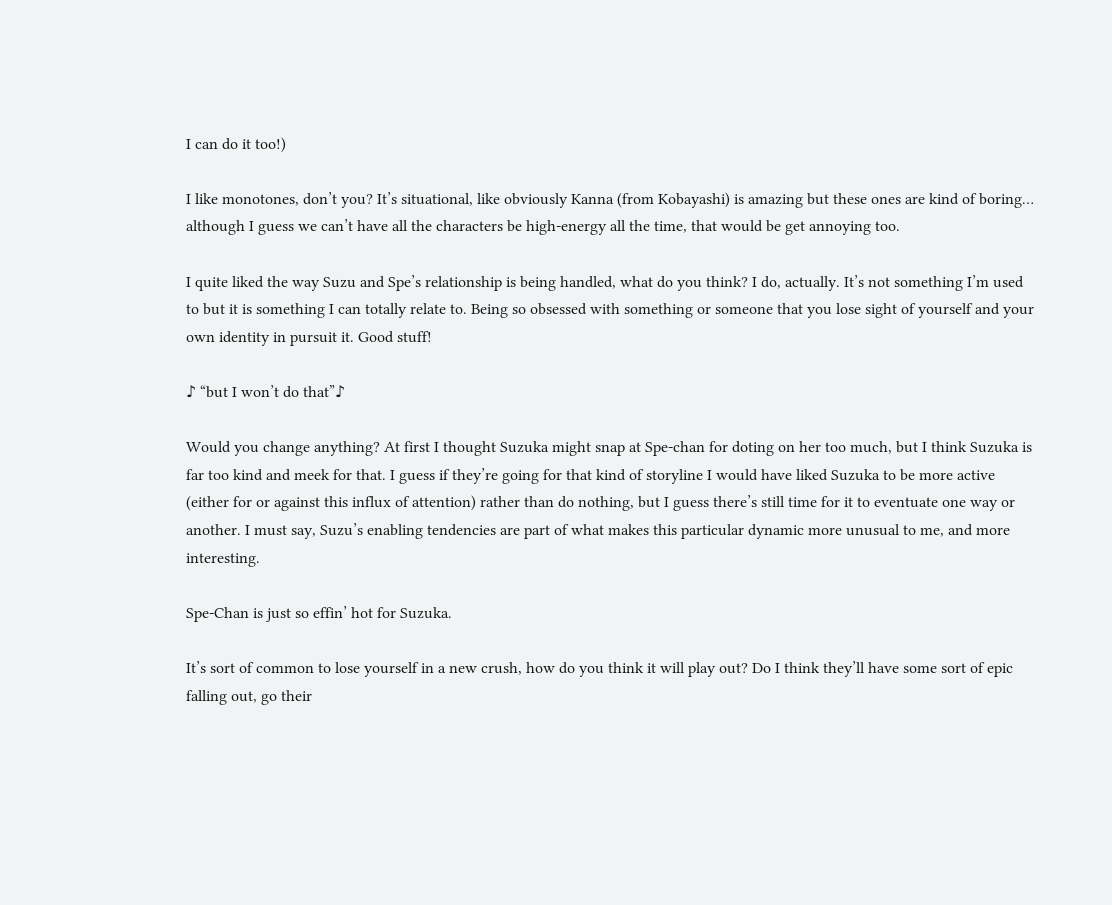I can do it too!)

I like monotones, don’t you? It’s situational, like obviously Kanna (from Kobayashi) is amazing but these ones are kind of boring… although I guess we can’t have all the characters be high-energy all the time, that would be get annoying too.

I quite liked the way Suzu and Spe’s relationship is being handled, what do you think? I do, actually. It’s not something I’m used to but it is something I can totally relate to. Being so obsessed with something or someone that you lose sight of yourself and your own identity in pursuit it. Good stuff!

♪ “but I won’t do that”♪

Would you change anything? At first I thought Suzuka might snap at Spe-chan for doting on her too much, but I think Suzuka is far too kind and meek for that. I guess if they’re going for that kind of storyline I would have liked Suzuka to be more active (either for or against this influx of attention) rather than do nothing, but I guess there’s still time for it to eventuate one way or another. I must say, Suzu’s enabling tendencies are part of what makes this particular dynamic more unusual to me, and more interesting.

Spe-Chan is just so effin’ hot for Suzuka.

It’s sort of common to lose yourself in a new crush, how do you think it will play out? Do I think they’ll have some sort of epic falling out, go their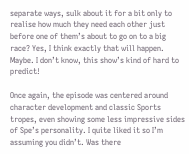separate ways, sulk about it for a bit only to realise how much they need each other just before one of them’s about to go on to a big race? Yes, I think exactly that will happen. Maybe. I don’t know, this show’s kind of hard to predict!

Once again, the episode was centered around character development and classic Sports tropes, even showing some less impressive sides of Spe’s personality. I quite liked it so I’m assuming you didn’t. Was there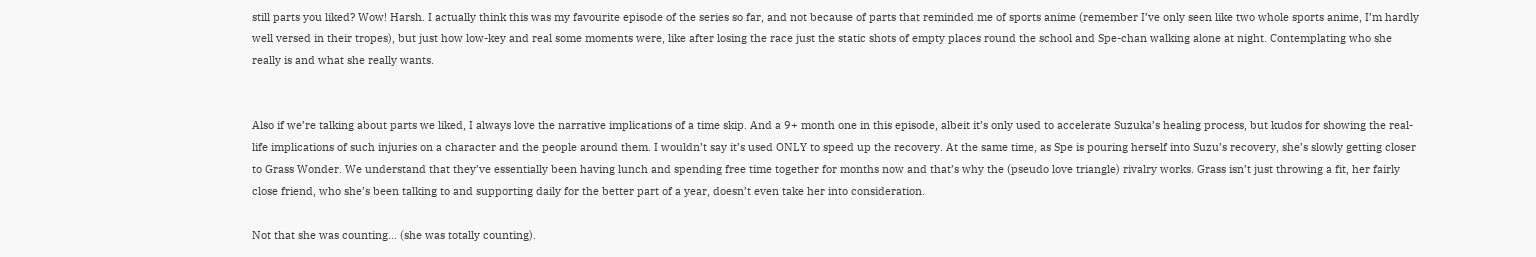still parts you liked? Wow! Harsh. I actually think this was my favourite episode of the series so far, and not because of parts that reminded me of sports anime (remember I’ve only seen like two whole sports anime, I’m hardly well versed in their tropes), but just how low-key and real some moments were, like after losing the race just the static shots of empty places round the school and Spe-chan walking alone at night. Contemplating who she really is and what she really wants.


Also if we’re talking about parts we liked, I always love the narrative implications of a time skip. And a 9+ month one in this episode, albeit it’s only used to accelerate Suzuka’s healing process, but kudos for showing the real-life implications of such injuries on a character and the people around them. I wouldn’t say it’s used ONLY to speed up the recovery. At the same time, as Spe is pouring herself into Suzu’s recovery, she’s slowly getting closer to Grass Wonder. We understand that they’ve essentially been having lunch and spending free time together for months now and that’s why the (pseudo love triangle) rivalry works. Grass isn’t just throwing a fit, her fairly close friend, who she’s been talking to and supporting daily for the better part of a year, doesn’t even take her into consideration.

Not that she was counting… (she was totally counting).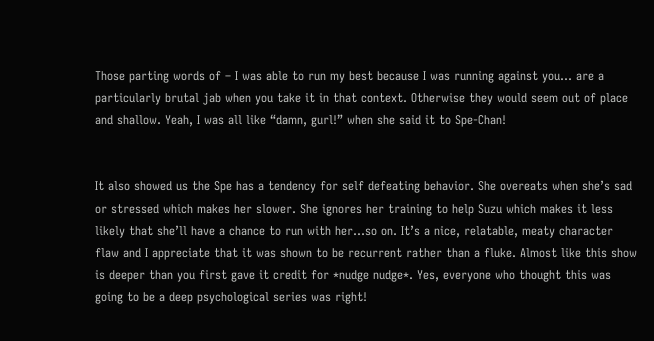Those parting words of – I was able to run my best because I was running against you… are a particularly brutal jab when you take it in that context. Otherwise they would seem out of place and shallow. Yeah, I was all like “damn, gurl!” when she said it to Spe-Chan!


It also showed us the Spe has a tendency for self defeating behavior. She overeats when she’s sad or stressed which makes her slower. She ignores her training to help Suzu which makes it less likely that she’ll have a chance to run with her…so on. It’s a nice, relatable, meaty character flaw and I appreciate that it was shown to be recurrent rather than a fluke. Almost like this show is deeper than you first gave it credit for *nudge nudge*. Yes, everyone who thought this was going to be a deep psychological series was right!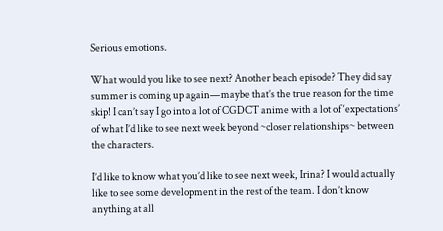Serious emotions.

What would you like to see next? Another beach episode? They did say summer is coming up again—maybe that’s the true reason for the time skip! I can’t say I go into a lot of CGDCT anime with a lot of ‘expectations’ of what I’d like to see next week beyond ~closer relationships~ between the characters.

I’d like to know what you’d like to see next week, Irina? I would actually like to see some development in the rest of the team. I don’t know anything at all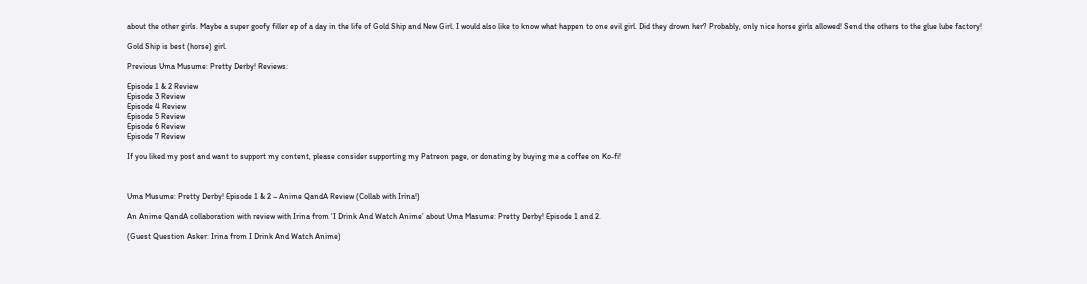about the other girls. Maybe a super goofy filler ep of a day in the life of Gold Ship and New Girl. I would also like to know what happen to one evil girl. Did they drown her? Probably, only nice horse girls allowed! Send the others to the glue lube factory!

Gold Ship is best (horse) girl.

Previous Uma Musume: Pretty Derby! Reviews:

Episode 1 & 2 Review
Episode 3 Review
Episode 4 Review
Episode 5 Review
Episode 6 Review
Episode 7 Review

If you liked my post and want to support my content, please consider supporting my Patreon page, or donating by buying me a coffee on Ko-fi!



Uma Musume: Pretty Derby! Episode 1 & 2 – Anime QandA Review (Collab with Irina!)

An Anime QandA collaboration with review with Irina from ‘I Drink And Watch Anime’ about Uma Masume: Pretty Derby! Episode 1 and 2.

(Guest Question Asker: Irina from I Drink And Watch Anime)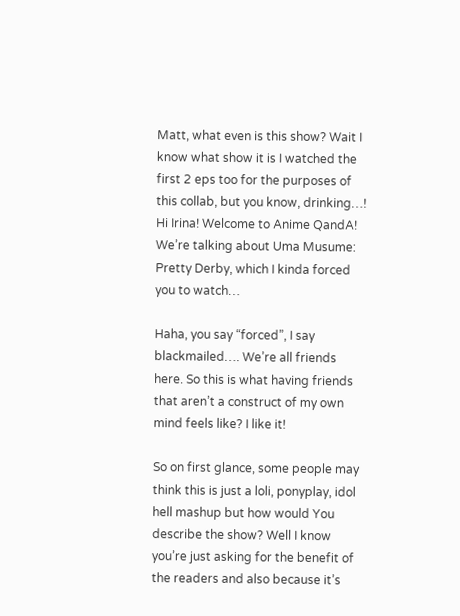Matt, what even is this show? Wait I know what show it is I watched the first 2 eps too for the purposes of this collab, but you know, drinking…! Hi Irina! Welcome to Anime QandA! We’re talking about Uma Musume: Pretty Derby, which I kinda forced you to watch…

Haha, you say “forced”, I say blackmailed…. We’re all friends here. So this is what having friends that aren’t a construct of my own mind feels like? I like it!

So on first glance, some people may think this is just a loli, ponyplay, idol hell mashup but how would You describe the show? Well I know you’re just asking for the benefit of the readers and also because it’s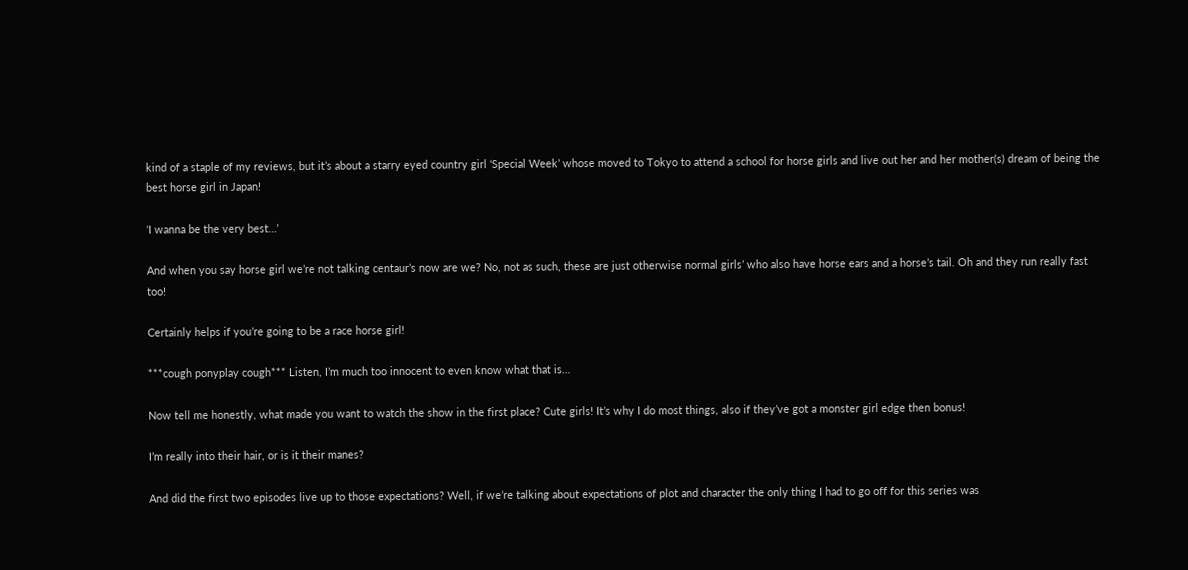kind of a staple of my reviews, but it’s about a starry eyed country girl ‘Special Week’ whose moved to Tokyo to attend a school for horse girls and live out her and her mother(s) dream of being the best horse girl in Japan!

‘I wanna be the very best…’

And when you say horse girl we’re not talking centaur’s now are we? No, not as such, these are just otherwise normal girls’ who also have horse ears and a horse’s tail. Oh and they run really fast too!

Certainly helps if you’re going to be a race horse girl!

***cough ponyplay cough*** Listen, I’m much too innocent to even know what that is…

Now tell me honestly, what made you want to watch the show in the first place? Cute girls! It’s why I do most things, also if they’ve got a monster girl edge then bonus!

I’m really into their hair, or is it their manes?

And did the first two episodes live up to those expectations? Well, if we’re talking about expectations of plot and character the only thing I had to go off for this series was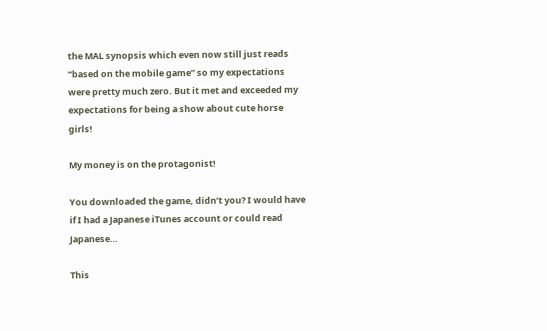the MAL synopsis which even now still just reads “based on the mobile game” so my expectations were pretty much zero. But it met and exceeded my expectations for being a show about cute horse girls!

My money is on the protagonist!

You downloaded the game, didn’t you? I would have if I had a Japanese iTunes account or could read Japanese…

This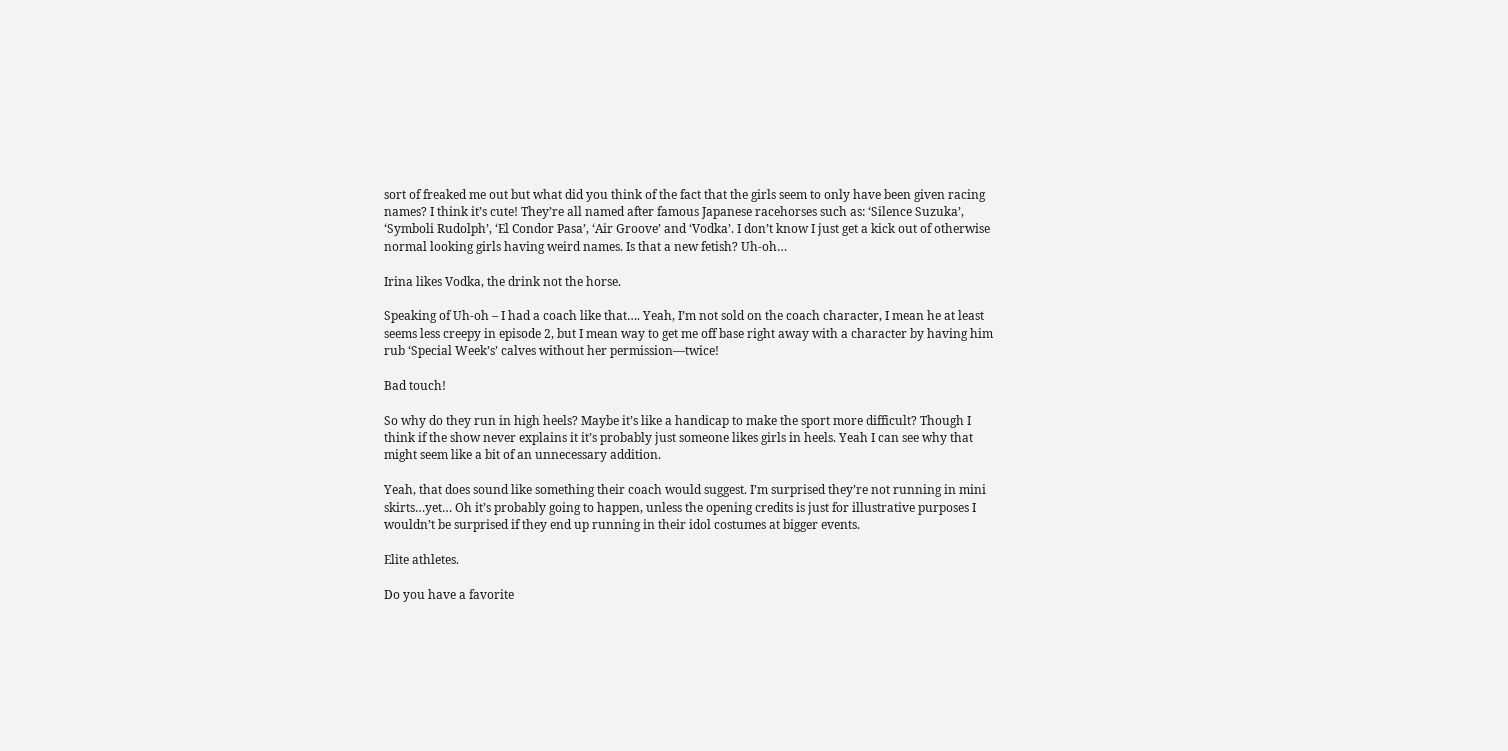sort of freaked me out but what did you think of the fact that the girls seem to only have been given racing names? I think it’s cute! They’re all named after famous Japanese racehorses such as: ‘Silence Suzuka’, ‘Symboli Rudolph’, ‘El Condor Pasa’, ‘Air Groove’ and ‘Vodka’. I don’t know I just get a kick out of otherwise normal looking girls having weird names. Is that a new fetish? Uh-oh…

Irina likes Vodka, the drink not the horse.

Speaking of Uh-oh – I had a coach like that…. Yeah, I’m not sold on the coach character, I mean he at least seems less creepy in episode 2, but I mean way to get me off base right away with a character by having him rub ‘Special Week’s’ calves without her permission—twice!

Bad touch!

So why do they run in high heels? Maybe it’s like a handicap to make the sport more difficult? Though I think if the show never explains it it’s probably just someone likes girls in heels. Yeah I can see why that might seem like a bit of an unnecessary addition.

Yeah, that does sound like something their coach would suggest. I’m surprised they’re not running in mini skirts…yet… Oh it’s probably going to happen, unless the opening credits is just for illustrative purposes I wouldn’t be surprised if they end up running in their idol costumes at bigger events.

Elite athletes.

Do you have a favorite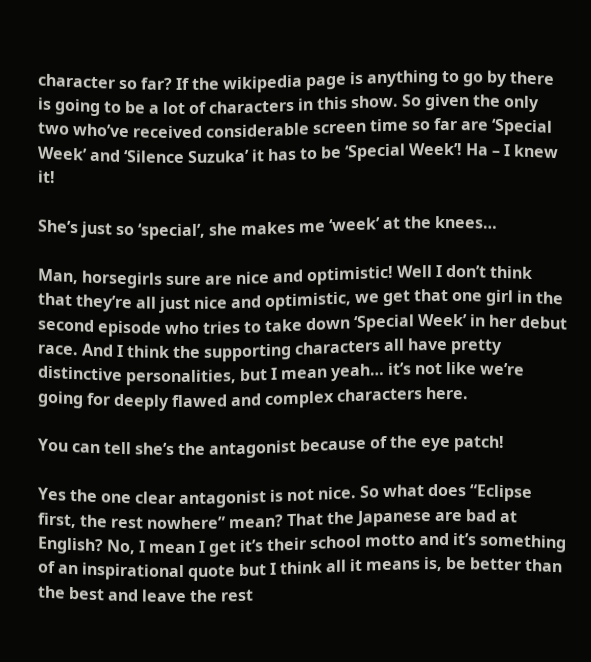character so far? If the wikipedia page is anything to go by there is going to be a lot of characters in this show. So given the only two who’ve received considerable screen time so far are ‘Special Week’ and ‘Silence Suzuka’ it has to be ‘Special Week’! Ha – I knew it!

She’s just so ‘special’, she makes me ‘week’ at the knees…

Man, horsegirls sure are nice and optimistic! Well I don’t think that they’re all just nice and optimistic, we get that one girl in the second episode who tries to take down ‘Special Week’ in her debut race. And I think the supporting characters all have pretty distinctive personalities, but I mean yeah… it’s not like we’re going for deeply flawed and complex characters here.

You can tell she’s the antagonist because of the eye patch!

Yes the one clear antagonist is not nice. So what does “Eclipse first, the rest nowhere” mean? That the Japanese are bad at English? No, I mean I get it’s their school motto and it’s something of an inspirational quote but I think all it means is, be better than the best and leave the rest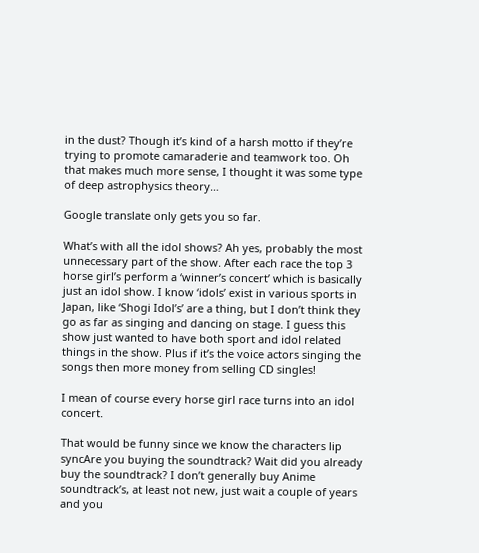in the dust? Though it’s kind of a harsh motto if they’re trying to promote camaraderie and teamwork too. Oh that makes much more sense, I thought it was some type of deep astrophysics theory…

Google translate only gets you so far.

What’s with all the idol shows? Ah yes, probably the most unnecessary part of the show. After each race the top 3 horse girl’s perform a ‘winner’s concert’ which is basically just an idol show. I know ‘idols’ exist in various sports in Japan, like ‘Shogi Idol’s’ are a thing, but I don’t think they go as far as singing and dancing on stage. I guess this show just wanted to have both sport and idol related things in the show. Plus if it’s the voice actors singing the songs then more money from selling CD singles!

I mean of course every horse girl race turns into an idol concert.

That would be funny since we know the characters lip syncAre you buying the soundtrack? Wait did you already buy the soundtrack? I don’t generally buy Anime soundtrack’s, at least not new, just wait a couple of years and you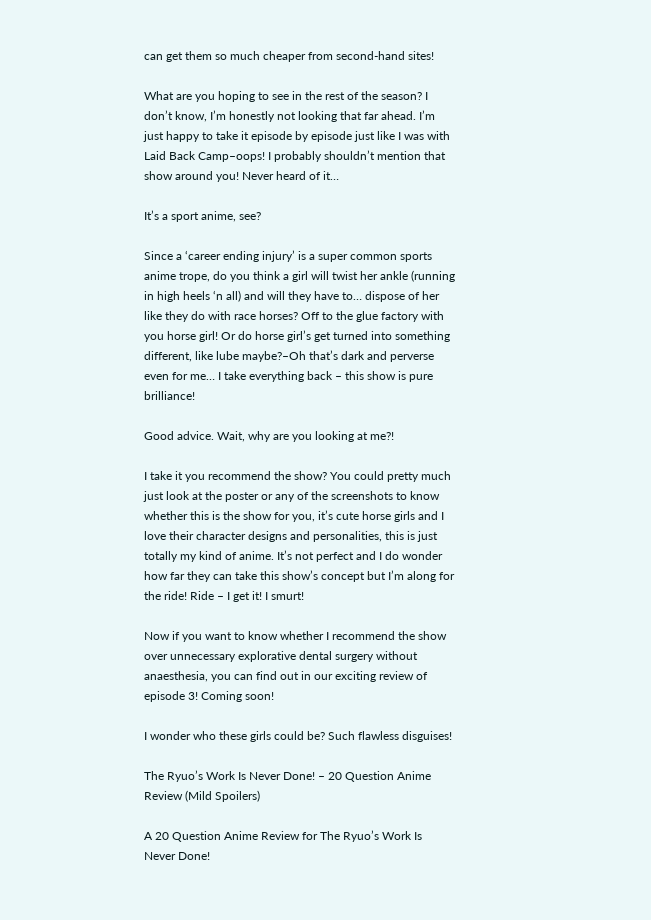can get them so much cheaper from second-hand sites!

What are you hoping to see in the rest of the season? I don’t know, I’m honestly not looking that far ahead. I’m just happy to take it episode by episode just like I was with Laid Back Camp–oops! I probably shouldn’t mention that show around you! Never heard of it…

It’s a sport anime, see?

Since a ‘career ending injury’ is a super common sports anime trope, do you think a girl will twist her ankle (running in high heels ‘n all) and will they have to… dispose of her like they do with race horses? Off to the glue factory with you horse girl! Or do horse girl’s get turned into something different, like lube maybe?–Oh that’s dark and perverse even for me… I take everything back – this show is pure brilliance!

Good advice. Wait, why are you looking at me?!

I take it you recommend the show? You could pretty much just look at the poster or any of the screenshots to know whether this is the show for you, it’s cute horse girls and I love their character designs and personalities, this is just totally my kind of anime. It’s not perfect and I do wonder how far they can take this show’s concept but I’m along for the ride! Ride – I get it! I smurt!

Now if you want to know whether I recommend the show over unnecessary explorative dental surgery without anaesthesia, you can find out in our exciting review of episode 3! Coming soon!

I wonder who these girls could be? Such flawless disguises!

The Ryuo’s Work Is Never Done! – 20 Question Anime Review (Mild Spoilers)

A 20 Question Anime Review for The Ryuo’s Work Is Never Done!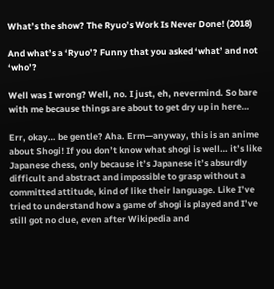What’s the show? The Ryuo’s Work Is Never Done! (2018)

And what’s a ‘Ryuo’? Funny that you asked ‘what’ and not ‘who’?

Well was I wrong? Well, no. I just, eh, nevermind. So bare with me because things are about to get dry up in here…

Err, okay… be gentle? Aha. Erm—anyway, this is an anime about Shogi! If you don’t know what shogi is well… it’s like Japanese chess, only because it’s Japanese it’s absurdly difficult and abstract and impossible to grasp without a committed attitude, kind of like their language. Like I’ve tried to understand how a game of shogi is played and I’ve still got no clue, even after Wikipedia and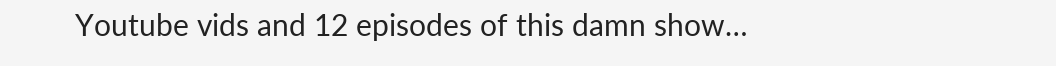Youtube vids and 12 episodes of this damn show…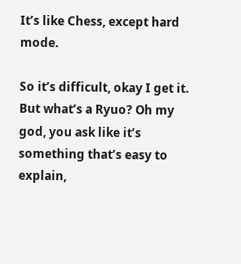It’s like Chess, except hard mode.

So it’s difficult, okay I get it. But what’s a Ryuo? Oh my god, you ask like it’s something that’s easy to explain,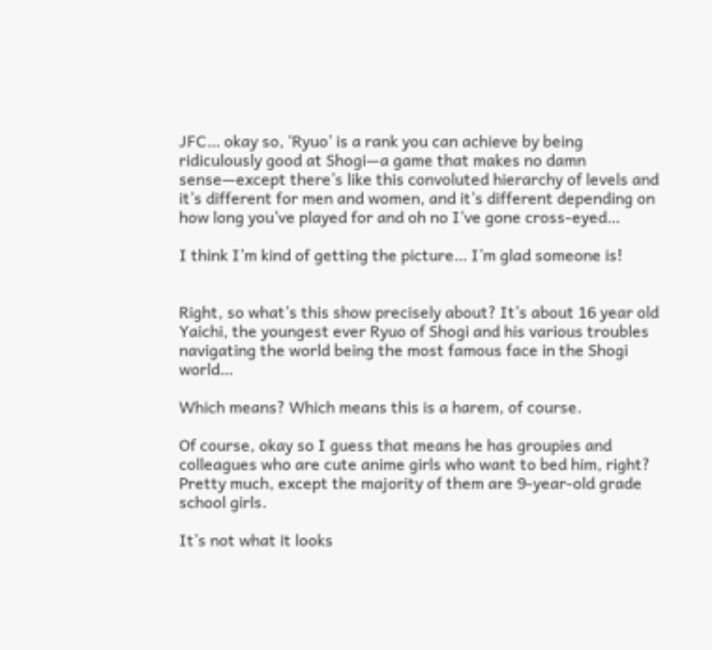JFC… okay so, ‘Ryuo’ is a rank you can achieve by being ridiculously good at Shogi—a game that makes no damn sense—except there’s like this convoluted hierarchy of levels and it’s different for men and women, and it’s different depending on how long you’ve played for and oh no I’ve gone cross-eyed…

I think I’m kind of getting the picture… I’m glad someone is!


Right, so what’s this show precisely about? It’s about 16 year old Yaichi, the youngest ever Ryuo of Shogi and his various troubles navigating the world being the most famous face in the Shogi world…

Which means? Which means this is a harem, of course.

Of course, okay so I guess that means he has groupies and colleagues who are cute anime girls who want to bed him, right? Pretty much, except the majority of them are 9-year-old grade school girls.

It’s not what it looks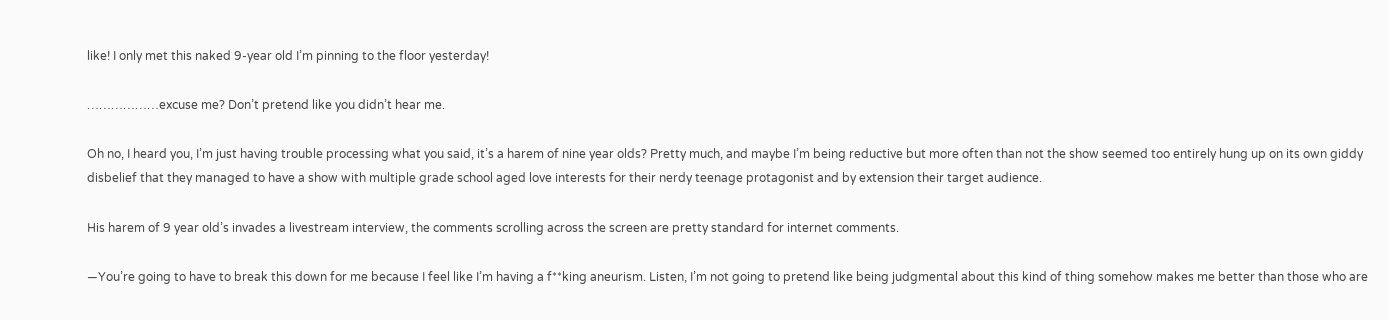like! I only met this naked 9-year old I’m pinning to the floor yesterday!

………………excuse me? Don’t pretend like you didn’t hear me.

Oh no, I heard you, I’m just having trouble processing what you said, it’s a harem of nine year olds? Pretty much, and maybe I’m being reductive but more often than not the show seemed too entirely hung up on its own giddy disbelief that they managed to have a show with multiple grade school aged love interests for their nerdy teenage protagonist and by extension their target audience.

His harem of 9 year old’s invades a livestream interview, the comments scrolling across the screen are pretty standard for internet comments.

—You’re going to have to break this down for me because I feel like I’m having a f**king aneurism. Listen, I’m not going to pretend like being judgmental about this kind of thing somehow makes me better than those who are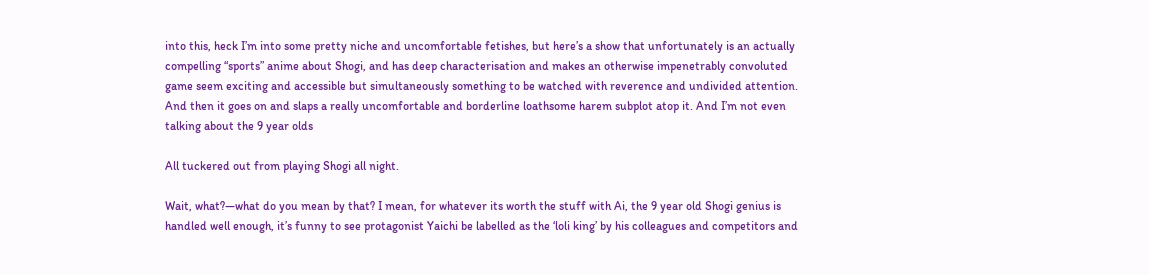into this, heck I’m into some pretty niche and uncomfortable fetishes, but here’s a show that unfortunately is an actually compelling “sports” anime about Shogi, and has deep characterisation and makes an otherwise impenetrably convoluted game seem exciting and accessible but simultaneously something to be watched with reverence and undivided attention. And then it goes on and slaps a really uncomfortable and borderline loathsome harem subplot atop it. And I’m not even talking about the 9 year olds

All tuckered out from playing Shogi all night.

Wait, what?—what do you mean by that? I mean, for whatever its worth the stuff with Ai, the 9 year old Shogi genius is handled well enough, it’s funny to see protagonist Yaichi be labelled as the ‘loli king’ by his colleagues and competitors and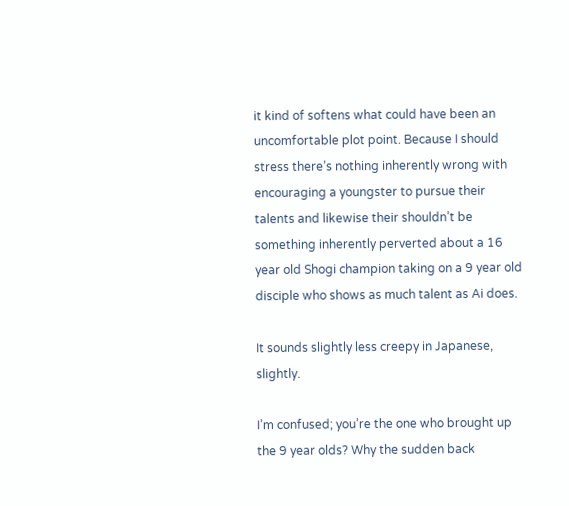it kind of softens what could have been an uncomfortable plot point. Because I should stress there’s nothing inherently wrong with encouraging a youngster to pursue their talents and likewise their shouldn’t be something inherently perverted about a 16 year old Shogi champion taking on a 9 year old disciple who shows as much talent as Ai does.

It sounds slightly less creepy in Japanese, slightly.

I’m confused; you’re the one who brought up the 9 year olds? Why the sudden back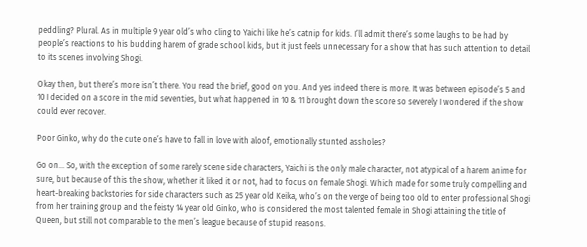peddling? Plural. As in multiple 9 year old’s who cling to Yaichi like he’s catnip for kids. I’ll admit there’s some laughs to be had by people’s reactions to his budding harem of grade school kids, but it just feels unnecessary for a show that has such attention to detail to its scenes involving Shogi.

Okay then, but there’s more isn’t there. You read the brief, good on you. And yes indeed there is more. It was between episode’s 5 and 10 I decided on a score in the mid seventies, but what happened in 10 & 11 brought down the score so severely I wondered if the show could ever recover.

Poor Ginko, why do the cute one’s have to fall in love with aloof, emotionally stunted assholes?

Go on… So, with the exception of some rarely scene side characters, Yaichi is the only male character, not atypical of a harem anime for sure, but because of this the show, whether it liked it or not, had to focus on female Shogi. Which made for some truly compelling and heart-breaking backstories for side characters such as 25 year old Keika, who’s on the verge of being too old to enter professional Shogi from her training group and the feisty 14 year old Ginko, who is considered the most talented female in Shogi attaining the title of Queen, but still not comparable to the men’s league because of stupid reasons.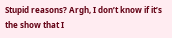Stupid reasons? Argh, I don’t know if it’s the show that I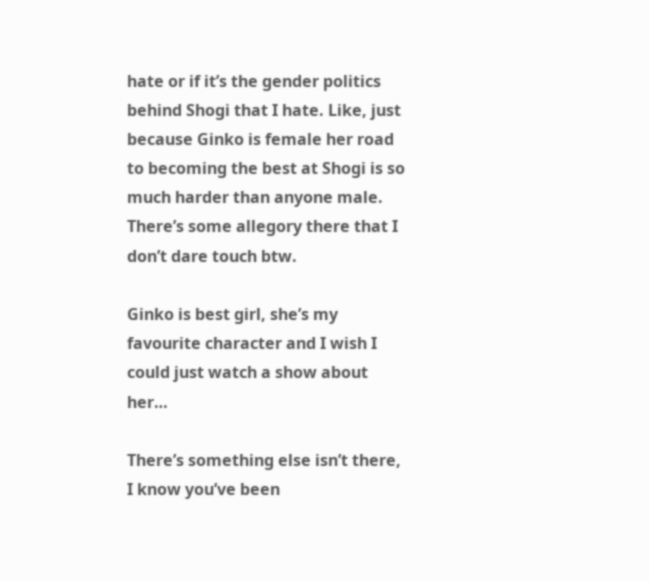hate or if it’s the gender politics behind Shogi that I hate. Like, just because Ginko is female her road to becoming the best at Shogi is so much harder than anyone male. There’s some allegory there that I don’t dare touch btw.

Ginko is best girl, she’s my favourite character and I wish I could just watch a show about her…

There’s something else isn’t there, I know you’ve been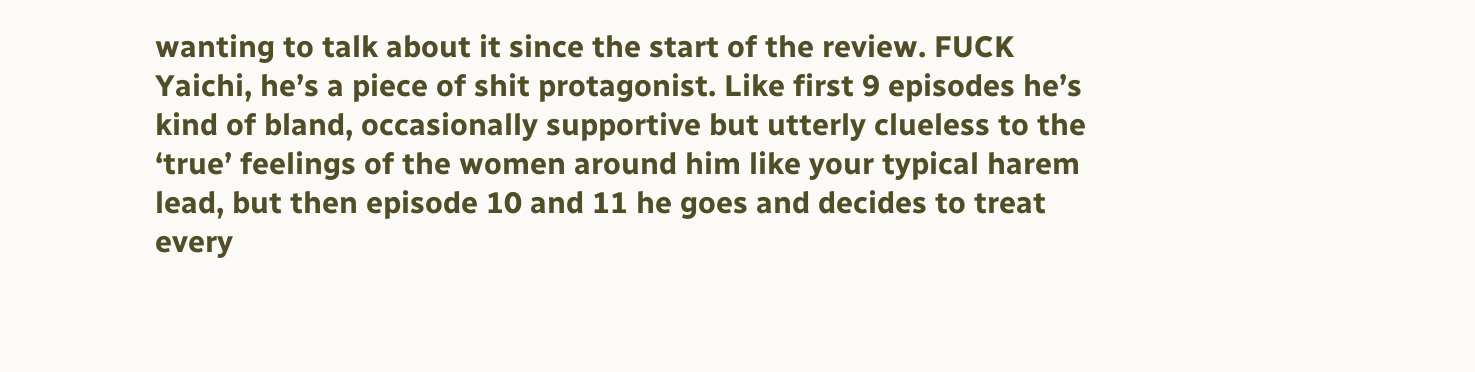wanting to talk about it since the start of the review. FUCK Yaichi, he’s a piece of shit protagonist. Like first 9 episodes he’s kind of bland, occasionally supportive but utterly clueless to the ‘true’ feelings of the women around him like your typical harem lead, but then episode 10 and 11 he goes and decides to treat every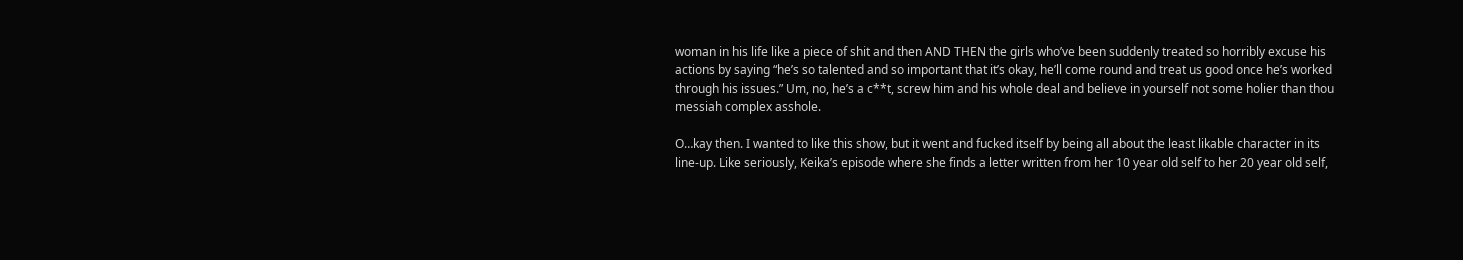woman in his life like a piece of shit and then AND THEN the girls who’ve been suddenly treated so horribly excuse his actions by saying “he’s so talented and so important that it’s okay, he’ll come round and treat us good once he’s worked through his issues.” Um, no, he’s a c**t, screw him and his whole deal and believe in yourself not some holier than thou messiah complex asshole.

O…kay then. I wanted to like this show, but it went and fucked itself by being all about the least likable character in its line-up. Like seriously, Keika’s episode where she finds a letter written from her 10 year old self to her 20 year old self,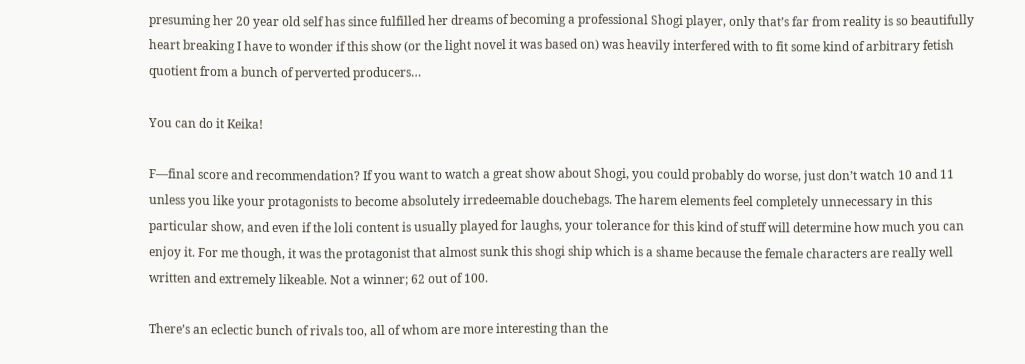presuming her 20 year old self has since fulfilled her dreams of becoming a professional Shogi player, only that’s far from reality is so beautifully heart breaking I have to wonder if this show (or the light novel it was based on) was heavily interfered with to fit some kind of arbitrary fetish quotient from a bunch of perverted producers…

You can do it Keika!

F—final score and recommendation? If you want to watch a great show about Shogi, you could probably do worse, just don’t watch 10 and 11 unless you like your protagonists to become absolutely irredeemable douchebags. The harem elements feel completely unnecessary in this particular show, and even if the loli content is usually played for laughs, your tolerance for this kind of stuff will determine how much you can enjoy it. For me though, it was the protagonist that almost sunk this shogi ship which is a shame because the female characters are really well written and extremely likeable. Not a winner; 62 out of 100.

There’s an eclectic bunch of rivals too, all of whom are more interesting than the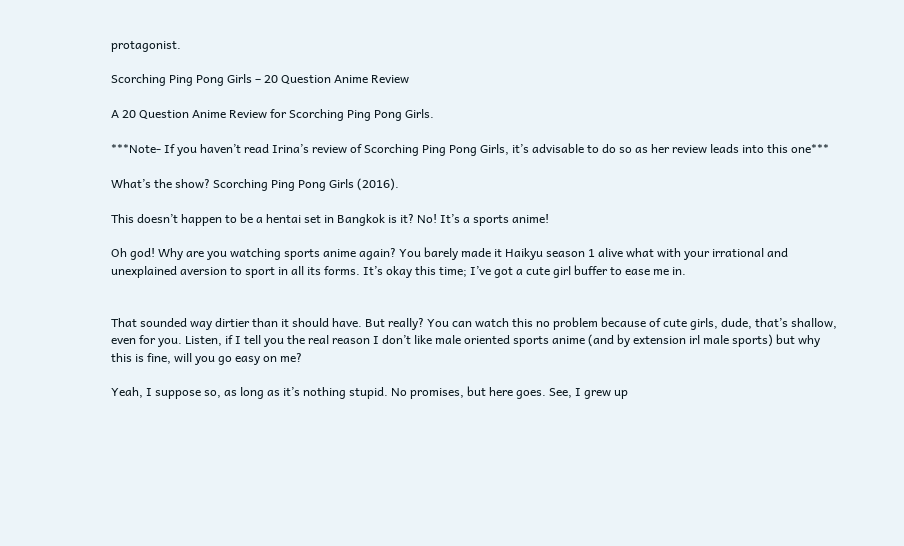protagonist.

Scorching Ping Pong Girls – 20 Question Anime Review

A 20 Question Anime Review for Scorching Ping Pong Girls.

***Note- If you haven’t read Irina’s review of Scorching Ping Pong Girls, it’s advisable to do so as her review leads into this one***

What’s the show? Scorching Ping Pong Girls (2016).

This doesn’t happen to be a hentai set in Bangkok is it? No! It’s a sports anime!

Oh god! Why are you watching sports anime again? You barely made it Haikyu season 1 alive what with your irrational and unexplained aversion to sport in all its forms. It’s okay this time; I’ve got a cute girl buffer to ease me in.


That sounded way dirtier than it should have. But really? You can watch this no problem because of cute girls, dude, that’s shallow, even for you. Listen, if I tell you the real reason I don’t like male oriented sports anime (and by extension irl male sports) but why this is fine, will you go easy on me?

Yeah, I suppose so, as long as it’s nothing stupid. No promises, but here goes. See, I grew up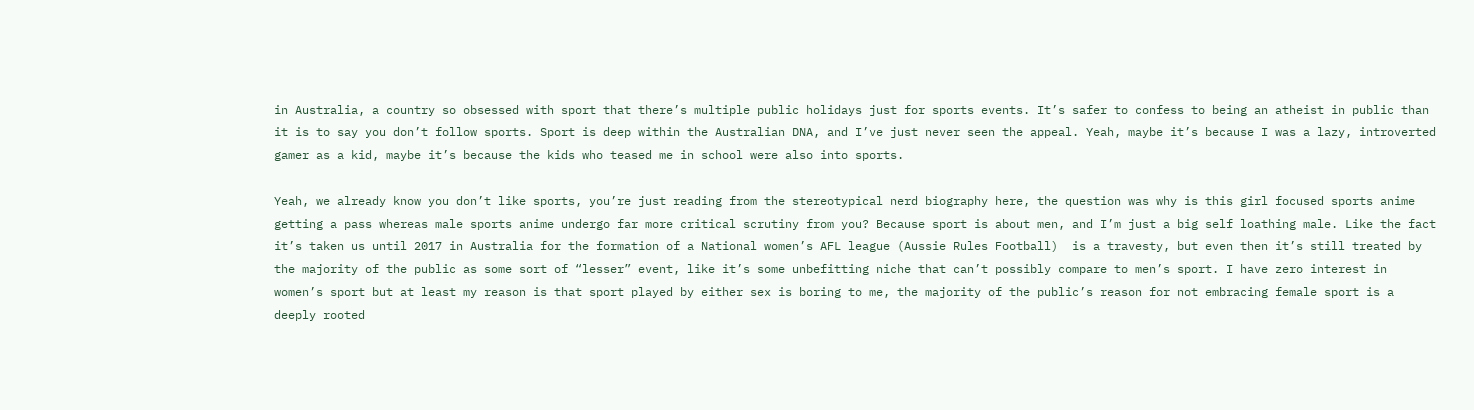in Australia, a country so obsessed with sport that there’s multiple public holidays just for sports events. It’s safer to confess to being an atheist in public than it is to say you don’t follow sports. Sport is deep within the Australian DNA, and I’ve just never seen the appeal. Yeah, maybe it’s because I was a lazy, introverted gamer as a kid, maybe it’s because the kids who teased me in school were also into sports.

Yeah, we already know you don’t like sports, you’re just reading from the stereotypical nerd biography here, the question was why is this girl focused sports anime getting a pass whereas male sports anime undergo far more critical scrutiny from you? Because sport is about men, and I’m just a big self loathing male. Like the fact it’s taken us until 2017 in Australia for the formation of a National women’s AFL league (Aussie Rules Football)  is a travesty, but even then it’s still treated by the majority of the public as some sort of “lesser” event, like it’s some unbefitting niche that can’t possibly compare to men’s sport. I have zero interest in women’s sport but at least my reason is that sport played by either sex is boring to me, the majority of the public’s reason for not embracing female sport is a deeply rooted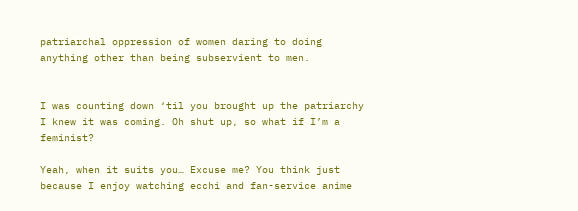patriarchal oppression of women daring to doing anything other than being subservient to men.


I was counting down ‘til you brought up the patriarchy I knew it was coming. Oh shut up, so what if I’m a feminist?

Yeah, when it suits you… Excuse me? You think just because I enjoy watching ecchi and fan-service anime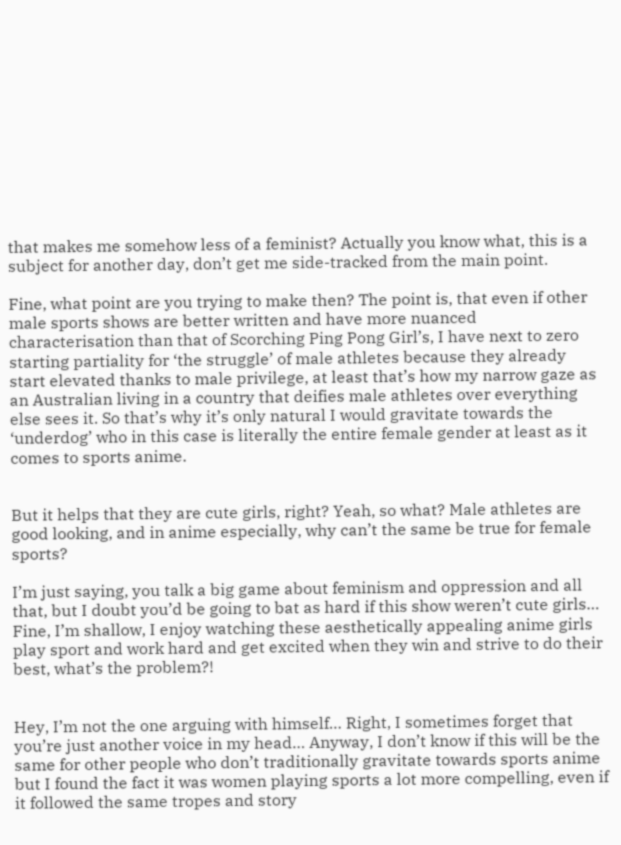that makes me somehow less of a feminist? Actually you know what, this is a subject for another day, don’t get me side-tracked from the main point.

Fine, what point are you trying to make then? The point is, that even if other male sports shows are better written and have more nuanced characterisation than that of Scorching Ping Pong Girl’s, I have next to zero starting partiality for ‘the struggle’ of male athletes because they already start elevated thanks to male privilege, at least that’s how my narrow gaze as an Australian living in a country that deifies male athletes over everything else sees it. So that’s why it’s only natural I would gravitate towards the ‘underdog’ who in this case is literally the entire female gender at least as it comes to sports anime.


But it helps that they are cute girls, right? Yeah, so what? Male athletes are good looking, and in anime especially, why can’t the same be true for female sports?

I’m just saying, you talk a big game about feminism and oppression and all that, but I doubt you’d be going to bat as hard if this show weren’t cute girls… Fine, I’m shallow, I enjoy watching these aesthetically appealing anime girls play sport and work hard and get excited when they win and strive to do their best, what’s the problem?!


Hey, I’m not the one arguing with himself… Right, I sometimes forget that you’re just another voice in my head… Anyway, I don’t know if this will be the same for other people who don’t traditionally gravitate towards sports anime but I found the fact it was women playing sports a lot more compelling, even if it followed the same tropes and story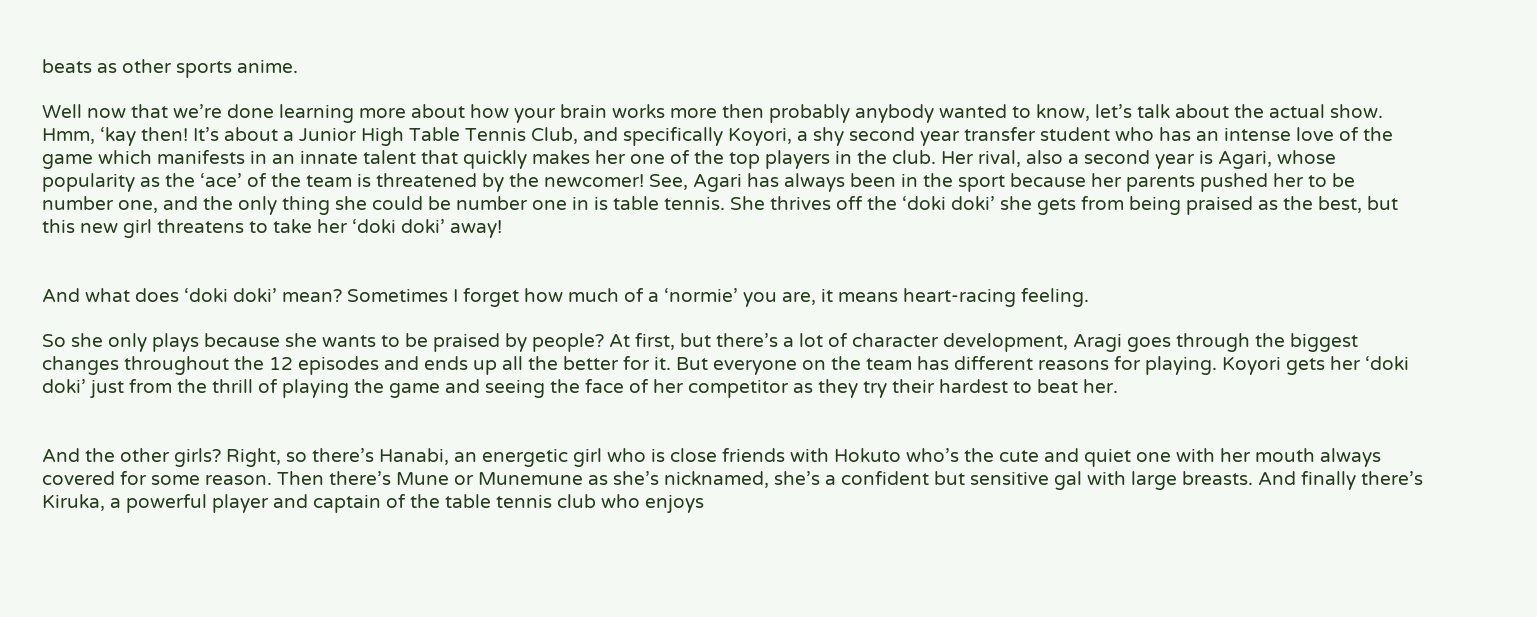beats as other sports anime.

Well now that we’re done learning more about how your brain works more then probably anybody wanted to know, let’s talk about the actual show. Hmm, ‘kay then! It’s about a Junior High Table Tennis Club, and specifically Koyori, a shy second year transfer student who has an intense love of the game which manifests in an innate talent that quickly makes her one of the top players in the club. Her rival, also a second year is Agari, whose popularity as the ‘ace’ of the team is threatened by the newcomer! See, Agari has always been in the sport because her parents pushed her to be number one, and the only thing she could be number one in is table tennis. She thrives off the ‘doki doki’ she gets from being praised as the best, but this new girl threatens to take her ‘doki doki’ away!


And what does ‘doki doki’ mean? Sometimes I forget how much of a ‘normie’ you are, it means heart-racing feeling.

So she only plays because she wants to be praised by people? At first, but there’s a lot of character development, Aragi goes through the biggest changes throughout the 12 episodes and ends up all the better for it. But everyone on the team has different reasons for playing. Koyori gets her ‘doki doki’ just from the thrill of playing the game and seeing the face of her competitor as they try their hardest to beat her.


And the other girls? Right, so there’s Hanabi, an energetic girl who is close friends with Hokuto who’s the cute and quiet one with her mouth always covered for some reason. Then there’s Mune or Munemune as she’s nicknamed, she’s a confident but sensitive gal with large breasts. And finally there’s Kiruka, a powerful player and captain of the table tennis club who enjoys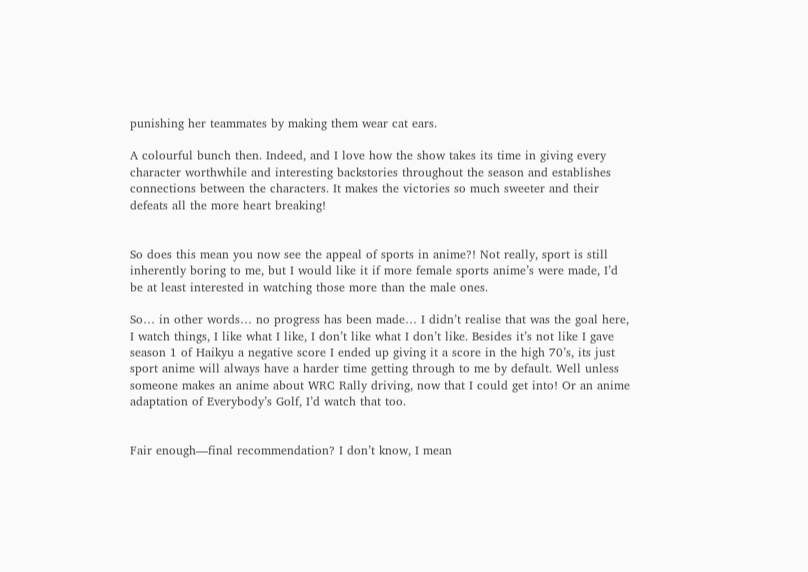punishing her teammates by making them wear cat ears.

A colourful bunch then. Indeed, and I love how the show takes its time in giving every character worthwhile and interesting backstories throughout the season and establishes connections between the characters. It makes the victories so much sweeter and their defeats all the more heart breaking!


So does this mean you now see the appeal of sports in anime?! Not really, sport is still inherently boring to me, but I would like it if more female sports anime’s were made, I’d be at least interested in watching those more than the male ones.

So… in other words… no progress has been made… I didn’t realise that was the goal here, I watch things, I like what I like, I don’t like what I don’t like. Besides it’s not like I gave season 1 of Haikyu a negative score I ended up giving it a score in the high 70’s, its just sport anime will always have a harder time getting through to me by default. Well unless someone makes an anime about WRC Rally driving, now that I could get into! Or an anime adaptation of Everybody’s Golf, I’d watch that too.


Fair enough—final recommendation? I don’t know, I mean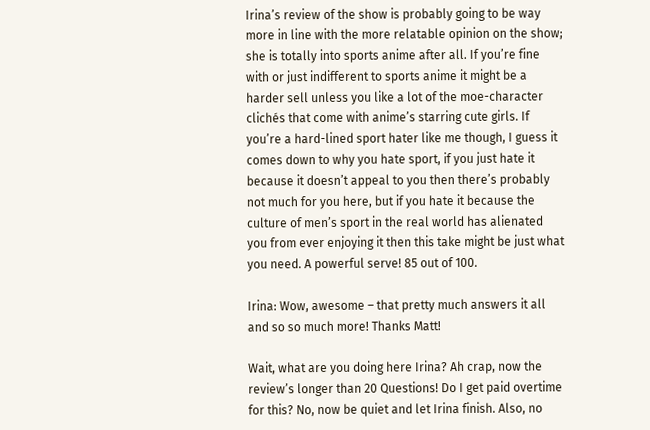Irina’s review of the show is probably going to be way more in line with the more relatable opinion on the show; she is totally into sports anime after all. If you’re fine with or just indifferent to sports anime it might be a harder sell unless you like a lot of the moe-character clichés that come with anime’s starring cute girls. If you’re a hard-lined sport hater like me though, I guess it comes down to why you hate sport, if you just hate it because it doesn’t appeal to you then there’s probably not much for you here, but if you hate it because the culture of men’s sport in the real world has alienated you from ever enjoying it then this take might be just what you need. A powerful serve! 85 out of 100.

Irina: Wow, awesome – that pretty much answers it all and so so much more! Thanks Matt!

Wait, what are you doing here Irina? Ah crap, now the review’s longer than 20 Questions! Do I get paid overtime for this? No, now be quiet and let Irina finish. Also, no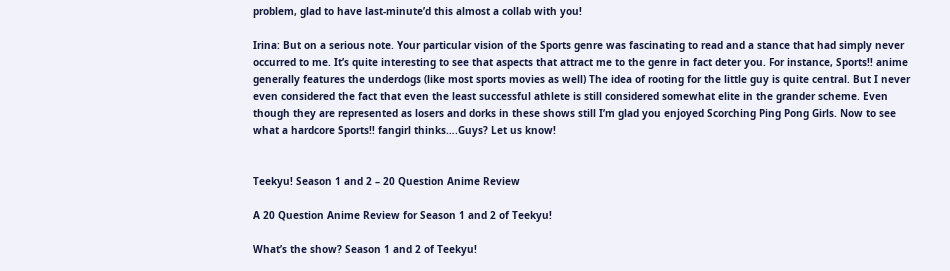problem, glad to have last-minute’d this almost a collab with you!

Irina: But on a serious note. Your particular vision of the Sports genre was fascinating to read and a stance that had simply never occurred to me. It’s quite interesting to see that aspects that attract me to the genre in fact deter you. For instance, Sports!! anime generally features the underdogs (like most sports movies as well) The idea of rooting for the little guy is quite central. But I never even considered the fact that even the least successful athlete is still considered somewhat elite in the grander scheme. Even though they are represented as losers and dorks in these shows still I’m glad you enjoyed Scorching Ping Pong Girls. Now to see what a hardcore Sports!! fangirl thinks….Guys? Let us know!


Teekyu! Season 1 and 2 – 20 Question Anime Review

A 20 Question Anime Review for Season 1 and 2 of Teekyu!

What’s the show? Season 1 and 2 of Teekyu!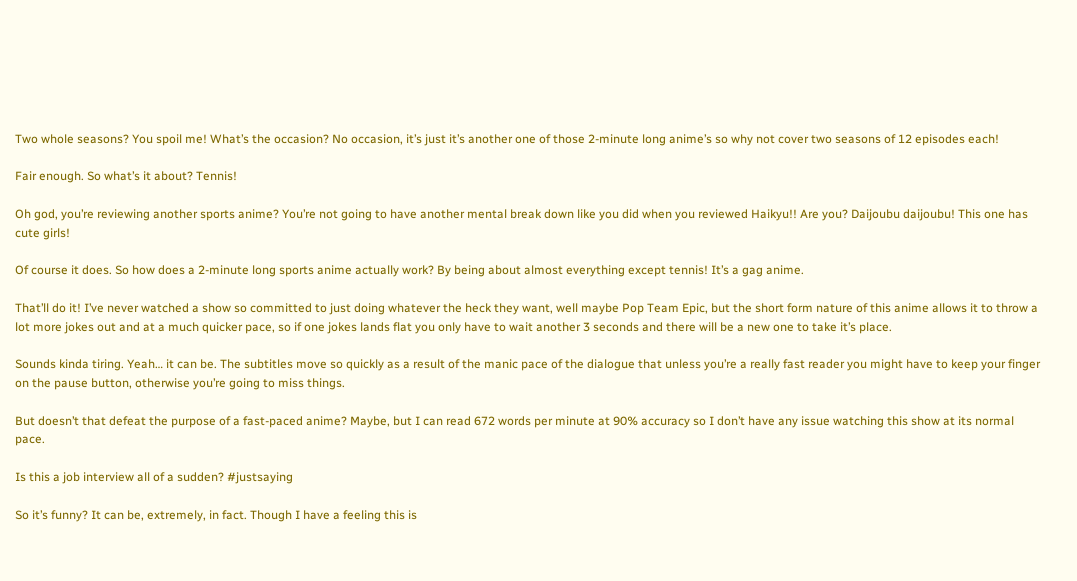Two whole seasons? You spoil me! What’s the occasion? No occasion, it’s just it’s another one of those 2-minute long anime’s so why not cover two seasons of 12 episodes each!

Fair enough. So what’s it about? Tennis!

Oh god, you’re reviewing another sports anime? You’re not going to have another mental break down like you did when you reviewed Haikyu!! Are you? Daijoubu daijoubu! This one has cute girls!

Of course it does. So how does a 2-minute long sports anime actually work? By being about almost everything except tennis! It’s a gag anime.

That’ll do it! I’ve never watched a show so committed to just doing whatever the heck they want, well maybe Pop Team Epic, but the short form nature of this anime allows it to throw a lot more jokes out and at a much quicker pace, so if one jokes lands flat you only have to wait another 3 seconds and there will be a new one to take it’s place.

Sounds kinda tiring. Yeah… it can be. The subtitles move so quickly as a result of the manic pace of the dialogue that unless you’re a really fast reader you might have to keep your finger on the pause button, otherwise you’re going to miss things.

But doesn’t that defeat the purpose of a fast-paced anime? Maybe, but I can read 672 words per minute at 90% accuracy so I don’t have any issue watching this show at its normal pace.

Is this a job interview all of a sudden? #justsaying

So it’s funny? It can be, extremely, in fact. Though I have a feeling this is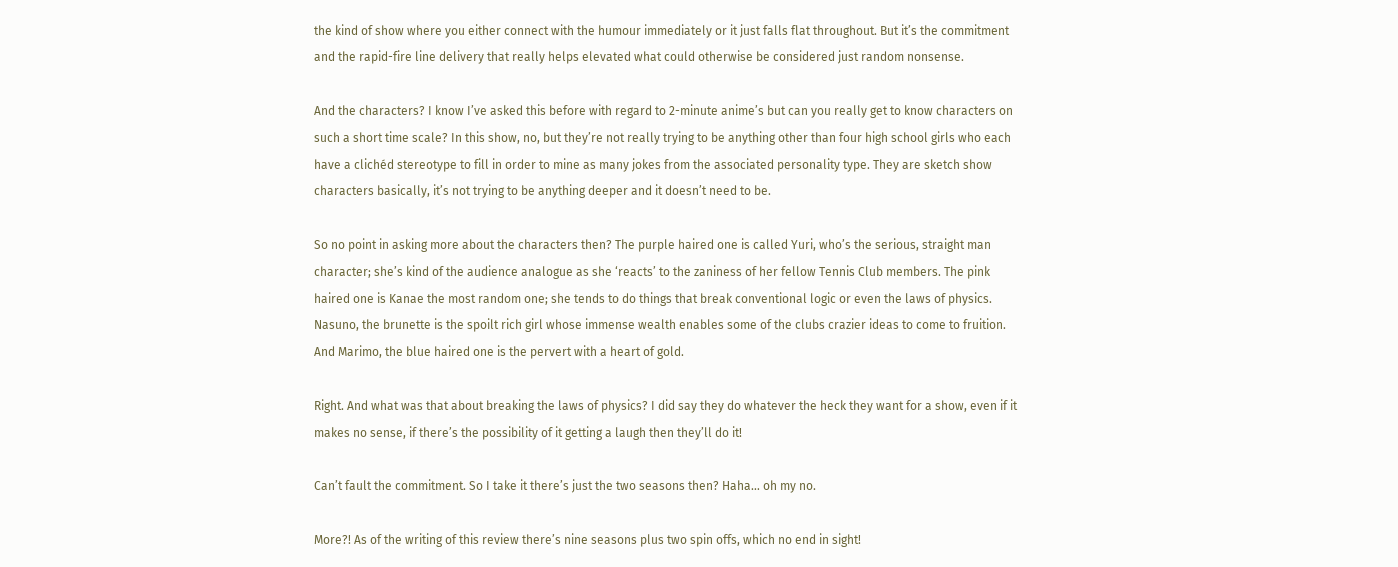the kind of show where you either connect with the humour immediately or it just falls flat throughout. But it’s the commitment and the rapid-fire line delivery that really helps elevated what could otherwise be considered just random nonsense.

And the characters? I know I’ve asked this before with regard to 2-minute anime’s but can you really get to know characters on such a short time scale? In this show, no, but they’re not really trying to be anything other than four high school girls who each have a clichéd stereotype to fill in order to mine as many jokes from the associated personality type. They are sketch show characters basically, it’s not trying to be anything deeper and it doesn’t need to be.

So no point in asking more about the characters then? The purple haired one is called Yuri, who’s the serious, straight man character; she’s kind of the audience analogue as she ‘reacts’ to the zaniness of her fellow Tennis Club members. The pink haired one is Kanae the most random one; she tends to do things that break conventional logic or even the laws of physics. Nasuno, the brunette is the spoilt rich girl whose immense wealth enables some of the clubs crazier ideas to come to fruition. And Marimo, the blue haired one is the pervert with a heart of gold.

Right. And what was that about breaking the laws of physics? I did say they do whatever the heck they want for a show, even if it makes no sense, if there’s the possibility of it getting a laugh then they’ll do it!

Can’t fault the commitment. So I take it there’s just the two seasons then? Haha… oh my no.

More?! As of the writing of this review there’s nine seasons plus two spin offs, which no end in sight!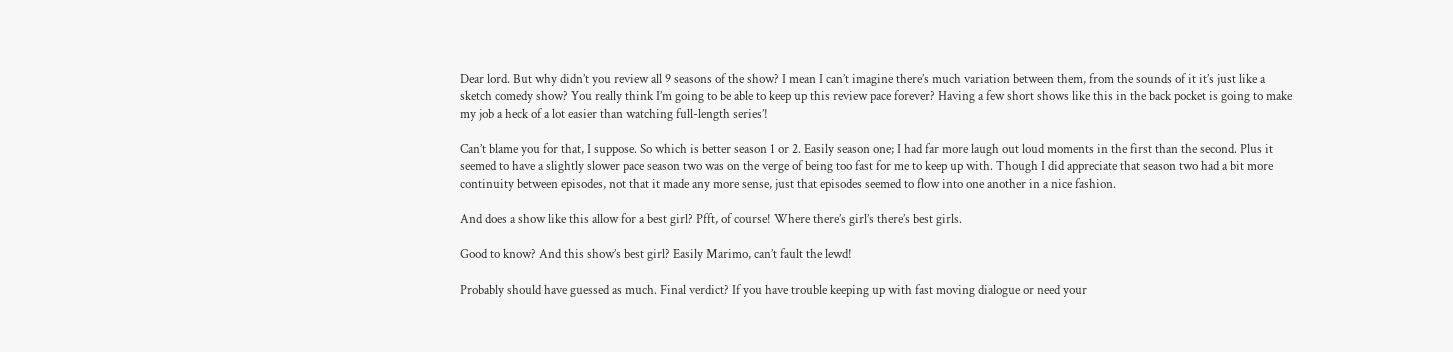Dear lord. But why didn’t you review all 9 seasons of the show? I mean I can’t imagine there’s much variation between them, from the sounds of it it’s just like a sketch comedy show? You really think I’m going to be able to keep up this review pace forever? Having a few short shows like this in the back pocket is going to make my job a heck of a lot easier than watching full-length series’!

Can’t blame you for that, I suppose. So which is better season 1 or 2. Easily season one; I had far more laugh out loud moments in the first than the second. Plus it seemed to have a slightly slower pace season two was on the verge of being too fast for me to keep up with. Though I did appreciate that season two had a bit more continuity between episodes, not that it made any more sense, just that episodes seemed to flow into one another in a nice fashion.

And does a show like this allow for a best girl? Pfft, of course! Where there’s girl’s there’s best girls.

Good to know? And this show’s best girl? Easily Marimo, can’t fault the lewd!

Probably should have guessed as much. Final verdict? If you have trouble keeping up with fast moving dialogue or need your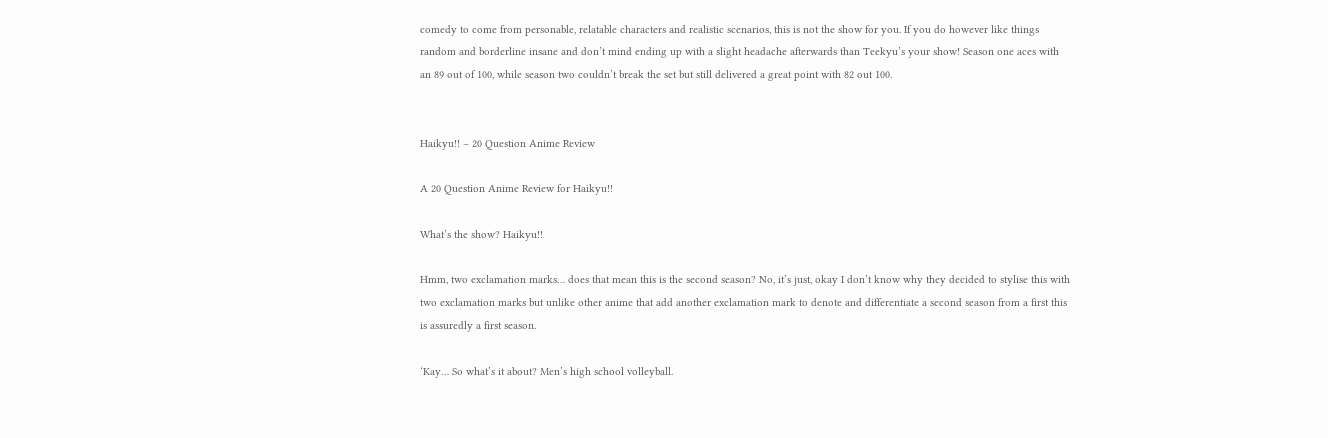comedy to come from personable, relatable characters and realistic scenarios, this is not the show for you. If you do however like things random and borderline insane and don’t mind ending up with a slight headache afterwards than Teekyu’s your show! Season one aces with an 89 out of 100, while season two couldn’t break the set but still delivered a great point with 82 out 100.


Haikyu!! – 20 Question Anime Review

A 20 Question Anime Review for Haikyu!!

What’s the show? Haikyu!!

Hmm, two exclamation marks… does that mean this is the second season? No, it’s just, okay I don’t know why they decided to stylise this with two exclamation marks but unlike other anime that add another exclamation mark to denote and differentiate a second season from a first this is assuredly a first season.

‘Kay… So what’s it about? Men’s high school volleyball.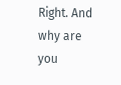Right. And why are you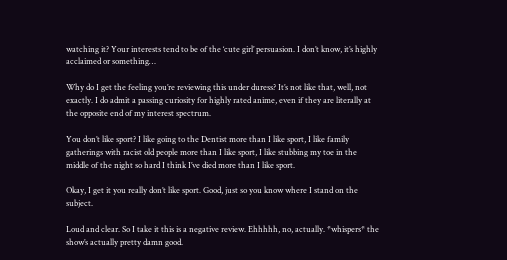watching it? Your interests tend to be of the ‘cute girl’ persuasion. I don’t know, it’s highly acclaimed or something…

Why do I get the feeling you’re reviewing this under duress? It’s not like that, well, not exactly. I do admit a passing curiosity for highly rated anime, even if they are literally at the opposite end of my interest spectrum.

You don’t like sport? I like going to the Dentist more than I like sport, I like family gatherings with racist old people more than I like sport, I like stubbing my toe in the middle of the night so hard I think I’ve died more than I like sport.

Okay, I get it you really don’t like sport. Good, just so you know where I stand on the subject.

Loud and clear. So I take it this is a negative review. Ehhhhh, no, actually. *whispers* the show’s actually pretty damn good.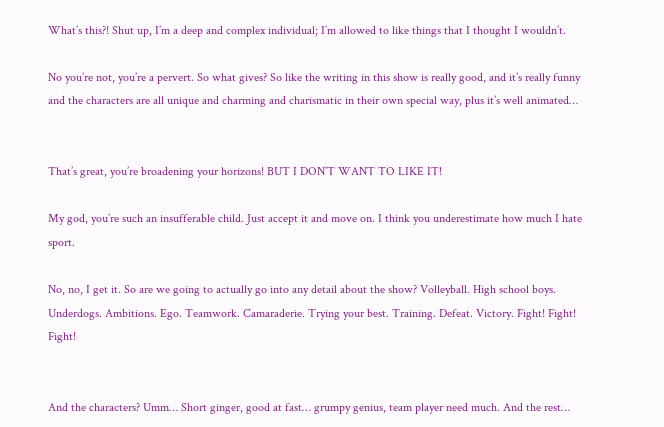What’s this?! Shut up, I’m a deep and complex individual; I’m allowed to like things that I thought I wouldn’t.

No you’re not, you’re a pervert. So what gives? So like the writing in this show is really good, and it’s really funny and the characters are all unique and charming and charismatic in their own special way, plus it’s well animated…


That’s great, you’re broadening your horizons! BUT I DON’T WANT TO LIKE IT!

My god, you’re such an insufferable child. Just accept it and move on. I think you underestimate how much I hate sport.

No, no, I get it. So are we going to actually go into any detail about the show? Volleyball. High school boys. Underdogs. Ambitions. Ego. Teamwork. Camaraderie. Trying your best. Training. Defeat. Victory. Fight! Fight! Fight!


And the characters? Umm… Short ginger, good at fast… grumpy genius, team player need much. And the rest…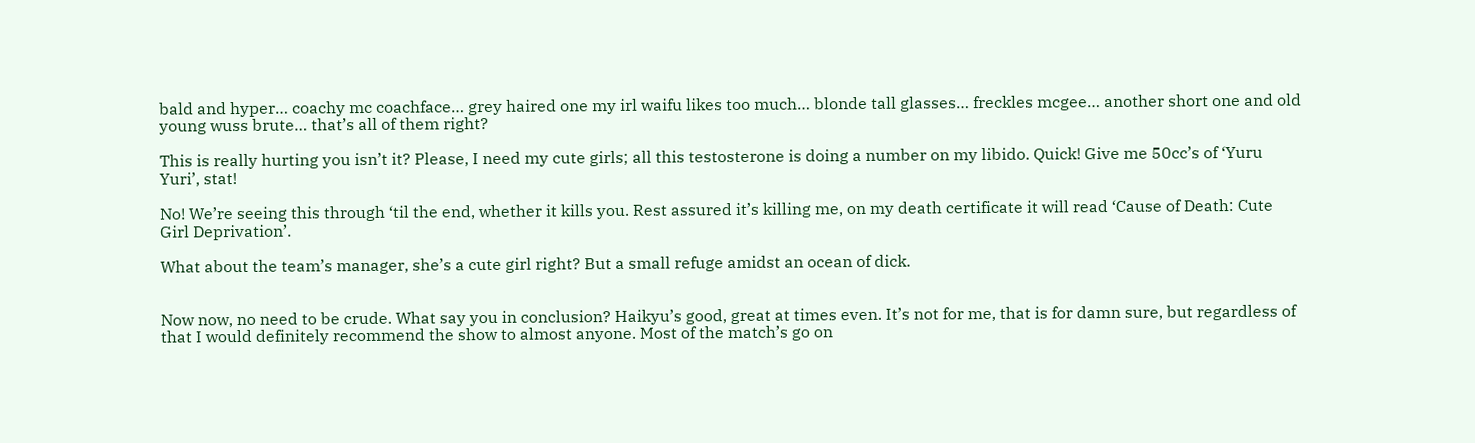bald and hyper… coachy mc coachface… grey haired one my irl waifu likes too much… blonde tall glasses… freckles mcgee… another short one and old young wuss brute… that’s all of them right?

This is really hurting you isn’t it? Please, I need my cute girls; all this testosterone is doing a number on my libido. Quick! Give me 50cc’s of ‘Yuru Yuri’, stat!

No! We’re seeing this through ‘til the end, whether it kills you. Rest assured it’s killing me, on my death certificate it will read ‘Cause of Death: Cute Girl Deprivation’.

What about the team’s manager, she’s a cute girl right? But a small refuge amidst an ocean of dick.


Now now, no need to be crude. What say you in conclusion? Haikyu’s good, great at times even. It’s not for me, that is for damn sure, but regardless of that I would definitely recommend the show to almost anyone. Most of the match’s go on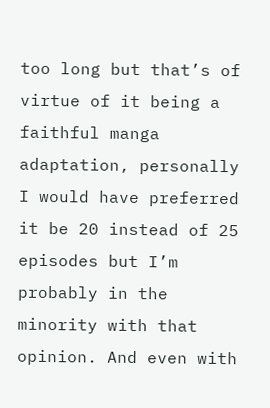too long but that’s of virtue of it being a faithful manga adaptation, personally I would have preferred it be 20 instead of 25 episodes but I’m probably in the minority with that opinion. And even with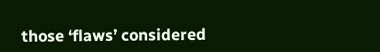those ‘flaws’ considered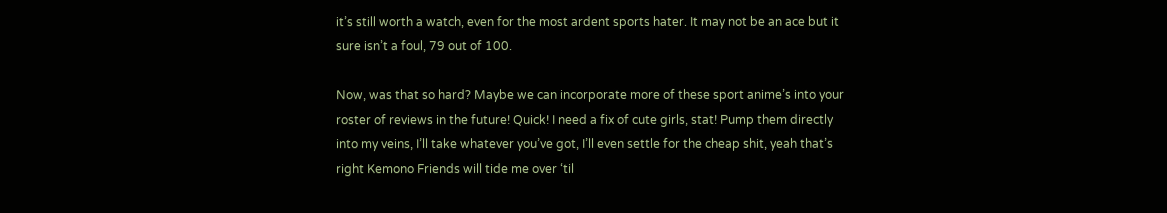it’s still worth a watch, even for the most ardent sports hater. It may not be an ace but it sure isn’t a foul, 79 out of 100.

Now, was that so hard? Maybe we can incorporate more of these sport anime’s into your roster of reviews in the future! Quick! I need a fix of cute girls, stat! Pump them directly into my veins, I’ll take whatever you’ve got, I’ll even settle for the cheap shit, yeah that’s right Kemono Friends will tide me over ‘til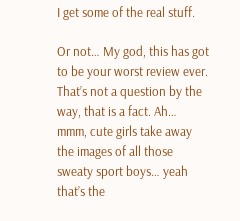I get some of the real stuff.

Or not… My god, this has got to be your worst review ever. That’s not a question by the way, that is a fact. Ah… mmm, cute girls take away the images of all those sweaty sport boys… yeah that’s the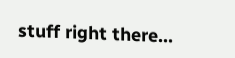stuff right there…